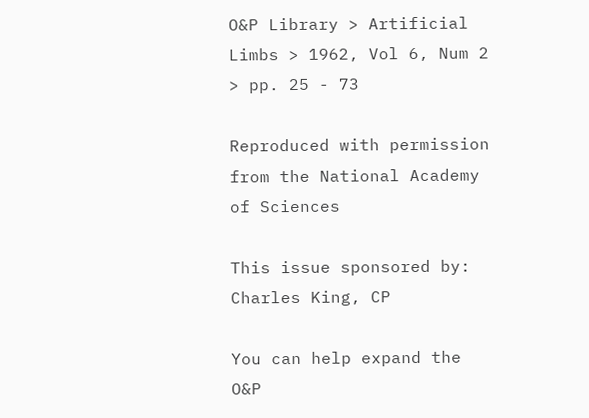O&P Library > Artificial Limbs > 1962, Vol 6, Num 2 > pp. 25 - 73

Reproduced with permission from the National Academy of Sciences

This issue sponsored by:
Charles King, CP

You can help expand the
O&P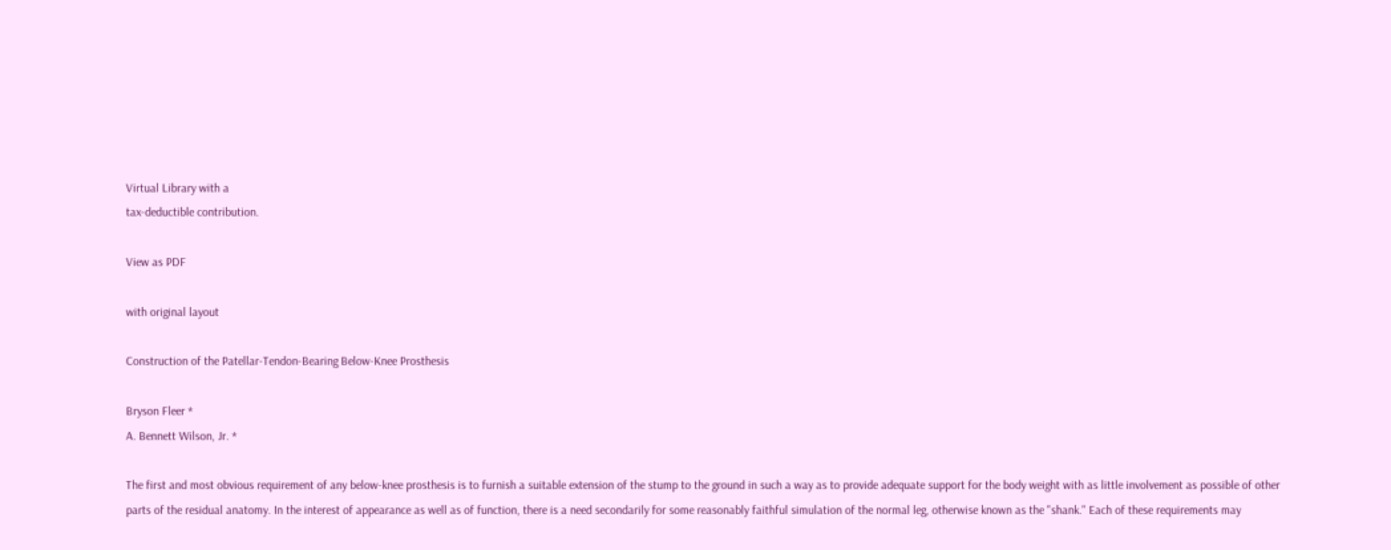Virtual Library with a
tax-deductible contribution.

View as PDF

with original layout

Construction of the Patellar-Tendon-Bearing Below-Knee Prosthesis

Bryson Fleer *
A. Bennett Wilson, Jr. *

The first and most obvious requirement of any below-knee prosthesis is to furnish a suitable extension of the stump to the ground in such a way as to provide adequate support for the body weight with as little involvement as possible of other parts of the residual anatomy. In the interest of appearance as well as of function, there is a need secondarily for some reasonably faithful simulation of the normal leg, otherwise known as the "shank." Each of these requirements may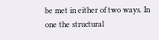be met in either of two ways. In one the structural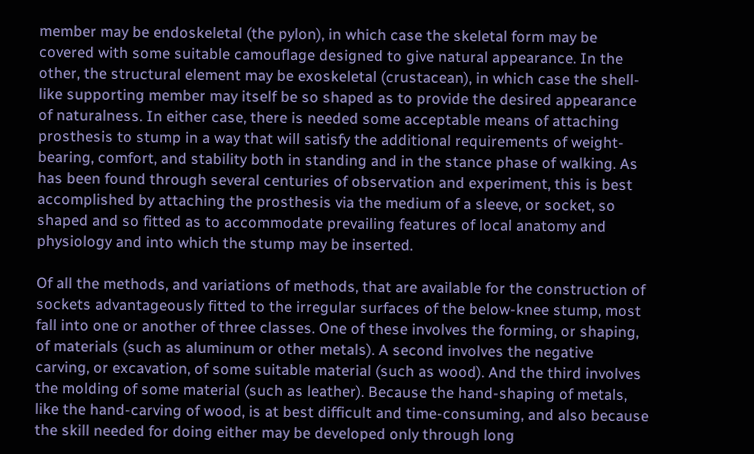member may be endoskeletal (the pylon), in which case the skeletal form may be covered with some suitable camouflage designed to give natural appearance. In the other, the structural element may be exoskeletal (crustacean), in which case the shell-like supporting member may itself be so shaped as to provide the desired appearance of naturalness. In either case, there is needed some acceptable means of attaching prosthesis to stump in a way that will satisfy the additional requirements of weight-bearing, comfort, and stability both in standing and in the stance phase of walking. As has been found through several centuries of observation and experiment, this is best accomplished by attaching the prosthesis via the medium of a sleeve, or socket, so shaped and so fitted as to accommodate prevailing features of local anatomy and physiology and into which the stump may be inserted.

Of all the methods, and variations of methods, that are available for the construction of sockets advantageously fitted to the irregular surfaces of the below-knee stump, most fall into one or another of three classes. One of these involves the forming, or shaping, of materials (such as aluminum or other metals). A second involves the negative carving, or excavation, of some suitable material (such as wood). And the third involves the molding of some material (such as leather). Because the hand-shaping of metals, like the hand-carving of wood, is at best difficult and time-consuming, and also because the skill needed for doing either may be developed only through long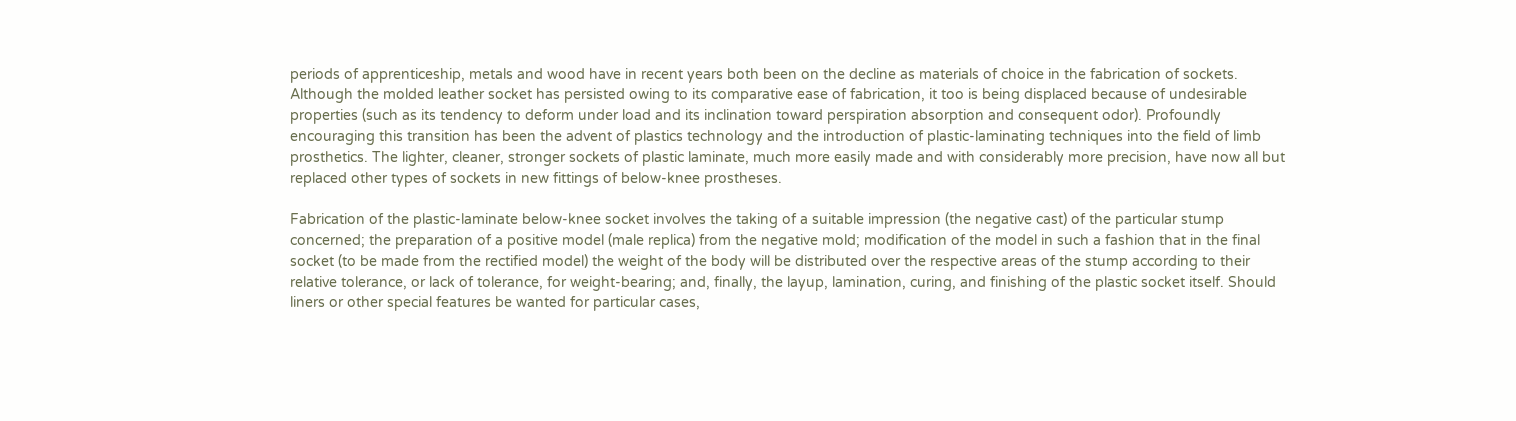periods of apprenticeship, metals and wood have in recent years both been on the decline as materials of choice in the fabrication of sockets. Although the molded leather socket has persisted owing to its comparative ease of fabrication, it too is being displaced because of undesirable properties (such as its tendency to deform under load and its inclination toward perspiration absorption and consequent odor). Profoundly encouraging this transition has been the advent of plastics technology and the introduction of plastic-laminating techniques into the field of limb prosthetics. The lighter, cleaner, stronger sockets of plastic laminate, much more easily made and with considerably more precision, have now all but replaced other types of sockets in new fittings of below-knee prostheses.

Fabrication of the plastic-laminate below-knee socket involves the taking of a suitable impression (the negative cast) of the particular stump concerned; the preparation of a positive model (male replica) from the negative mold; modification of the model in such a fashion that in the final socket (to be made from the rectified model) the weight of the body will be distributed over the respective areas of the stump according to their relative tolerance, or lack of tolerance, for weight-bearing; and, finally, the layup, lamination, curing, and finishing of the plastic socket itself. Should liners or other special features be wanted for particular cases,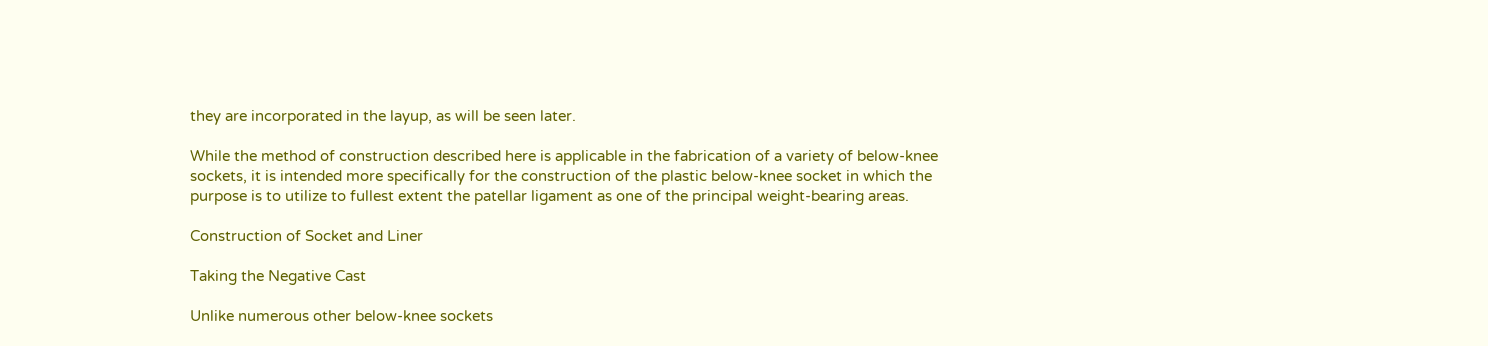they are incorporated in the layup, as will be seen later.

While the method of construction described here is applicable in the fabrication of a variety of below-knee sockets, it is intended more specifically for the construction of the plastic below-knee socket in which the purpose is to utilize to fullest extent the patellar ligament as one of the principal weight-bearing areas.

Construction of Socket and Liner

Taking the Negative Cast

Unlike numerous other below-knee sockets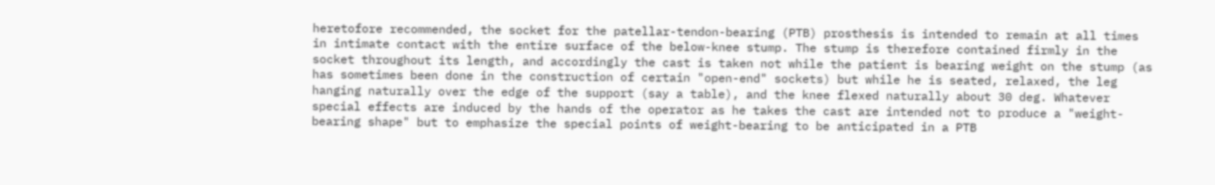heretofore recommended, the socket for the patellar-tendon-bearing (PTB) prosthesis is intended to remain at all times in intimate contact with the entire surface of the below-knee stump. The stump is therefore contained firmly in the socket throughout its length, and accordingly the cast is taken not while the patient is bearing weight on the stump (as has sometimes been done in the construction of certain "open-end" sockets) but while he is seated, relaxed, the leg hanging naturally over the edge of the support (say a table), and the knee flexed naturally about 30 deg. Whatever special effects are induced by the hands of the operator as he takes the cast are intended not to produce a "weight-bearing shape" but to emphasize the special points of weight-bearing to be anticipated in a PTB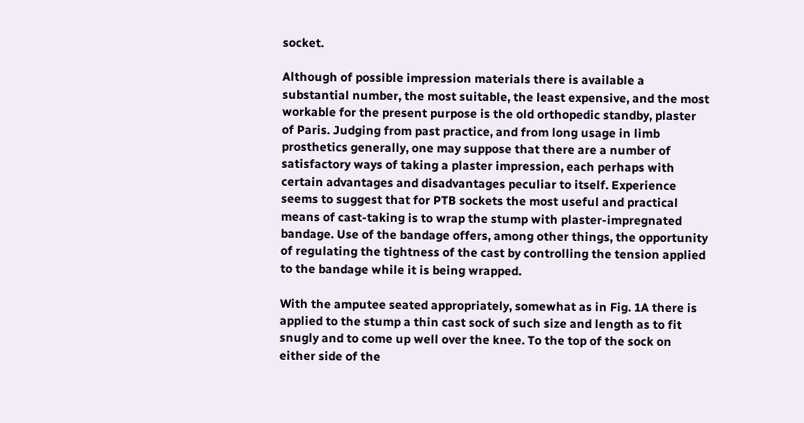socket.

Although of possible impression materials there is available a substantial number, the most suitable, the least expensive, and the most workable for the present purpose is the old orthopedic standby, plaster of Paris. Judging from past practice, and from long usage in limb prosthetics generally, one may suppose that there are a number of satisfactory ways of taking a plaster impression, each perhaps with certain advantages and disadvantages peculiar to itself. Experience seems to suggest that for PTB sockets the most useful and practical means of cast-taking is to wrap the stump with plaster-impregnated bandage. Use of the bandage offers, among other things, the opportunity of regulating the tightness of the cast by controlling the tension applied to the bandage while it is being wrapped.

With the amputee seated appropriately, somewhat as in Fig. 1A there is applied to the stump a thin cast sock of such size and length as to fit snugly and to come up well over the knee. To the top of the sock on either side of the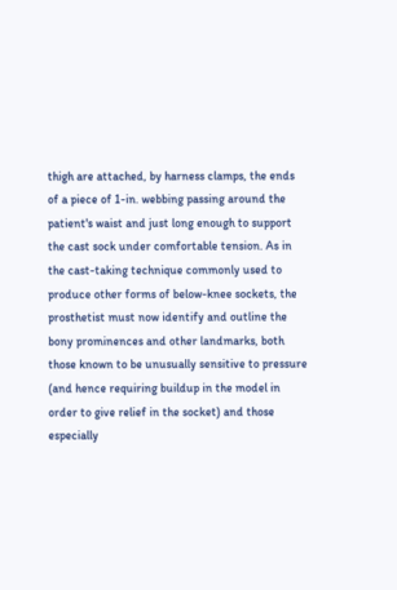thigh are attached, by harness clamps, the ends of a piece of 1-in. webbing passing around the patient's waist and just long enough to support the cast sock under comfortable tension. As in the cast-taking technique commonly used to produce other forms of below-knee sockets, the prosthetist must now identify and outline the bony prominences and other landmarks, both those known to be unusually sensitive to pressure (and hence requiring buildup in the model in order to give relief in the socket) and those especially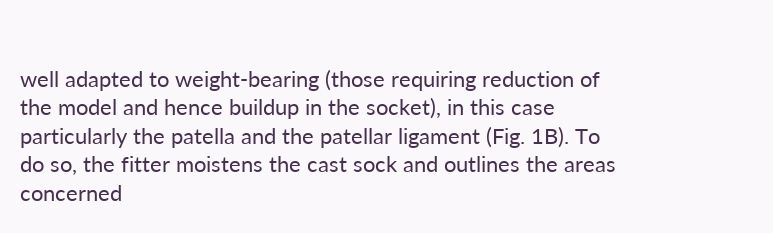well adapted to weight-bearing (those requiring reduction of the model and hence buildup in the socket), in this case particularly the patella and the patellar ligament (Fig. 1B). To do so, the fitter moistens the cast sock and outlines the areas concerned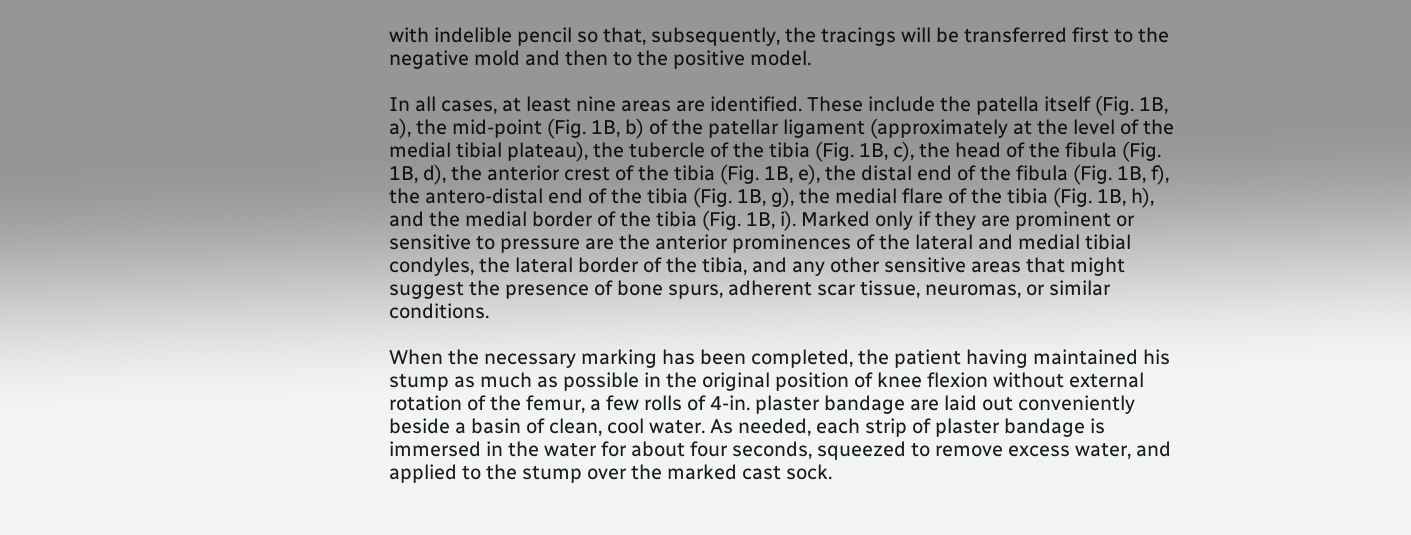with indelible pencil so that, subsequently, the tracings will be transferred first to the negative mold and then to the positive model.

In all cases, at least nine areas are identified. These include the patella itself (Fig. 1B, a), the mid-point (Fig. 1B, b) of the patellar ligament (approximately at the level of the medial tibial plateau), the tubercle of the tibia (Fig. 1B, c), the head of the fibula (Fig. 1B, d), the anterior crest of the tibia (Fig. 1B, e), the distal end of the fibula (Fig. 1B, f), the antero-distal end of the tibia (Fig. 1B, g), the medial flare of the tibia (Fig. 1B, h), and the medial border of the tibia (Fig. 1B, i). Marked only if they are prominent or sensitive to pressure are the anterior prominences of the lateral and medial tibial condyles, the lateral border of the tibia, and any other sensitive areas that might suggest the presence of bone spurs, adherent scar tissue, neuromas, or similar conditions.

When the necessary marking has been completed, the patient having maintained his stump as much as possible in the original position of knee flexion without external rotation of the femur, a few rolls of 4-in. plaster bandage are laid out conveniently beside a basin of clean, cool water. As needed, each strip of plaster bandage is immersed in the water for about four seconds, squeezed to remove excess water, and applied to the stump over the marked cast sock.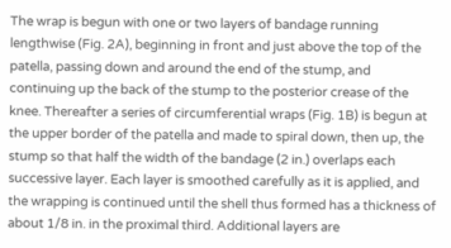The wrap is begun with one or two layers of bandage running lengthwise (Fig. 2A), beginning in front and just above the top of the patella, passing down and around the end of the stump, and continuing up the back of the stump to the posterior crease of the knee. Thereafter a series of circumferential wraps (Fig. 1B) is begun at the upper border of the patella and made to spiral down, then up, the stump so that half the width of the bandage (2 in.) overlaps each successive layer. Each layer is smoothed carefully as it is applied, and the wrapping is continued until the shell thus formed has a thickness of about 1/8 in. in the proximal third. Additional layers are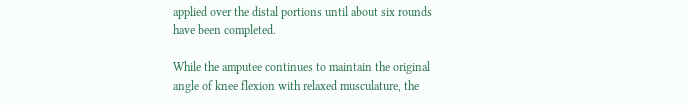applied over the distal portions until about six rounds have been completed.

While the amputee continues to maintain the original angle of knee flexion with relaxed musculature, the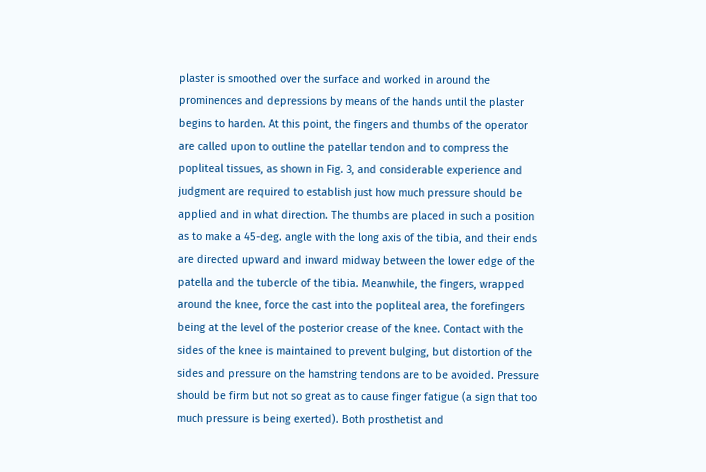plaster is smoothed over the surface and worked in around the prominences and depressions by means of the hands until the plaster begins to harden. At this point, the fingers and thumbs of the operator are called upon to outline the patellar tendon and to compress the popliteal tissues, as shown in Fig. 3, and considerable experience and judgment are required to establish just how much pressure should be applied and in what direction. The thumbs are placed in such a position as to make a 45-deg. angle with the long axis of the tibia, and their ends are directed upward and inward midway between the lower edge of the patella and the tubercle of the tibia. Meanwhile, the fingers, wrapped around the knee, force the cast into the popliteal area, the forefingers being at the level of the posterior crease of the knee. Contact with the sides of the knee is maintained to prevent bulging, but distortion of the sides and pressure on the hamstring tendons are to be avoided. Pressure should be firm but not so great as to cause finger fatigue (a sign that too much pressure is being exerted). Both prosthetist and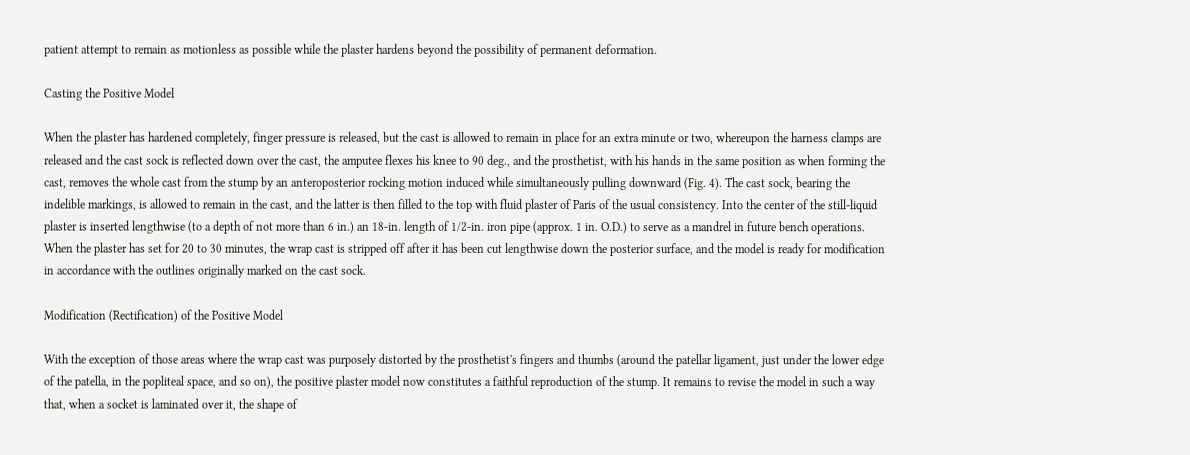patient attempt to remain as motionless as possible while the plaster hardens beyond the possibility of permanent deformation.

Casting the Positive Model

When the plaster has hardened completely, finger pressure is released, but the cast is allowed to remain in place for an extra minute or two, whereupon the harness clamps are released and the cast sock is reflected down over the cast, the amputee flexes his knee to 90 deg., and the prosthetist, with his hands in the same position as when forming the cast, removes the whole cast from the stump by an anteroposterior rocking motion induced while simultaneously pulling downward (Fig. 4). The cast sock, bearing the indelible markings, is allowed to remain in the cast, and the latter is then filled to the top with fluid plaster of Paris of the usual consistency. Into the center of the still-liquid plaster is inserted lengthwise (to a depth of not more than 6 in.) an 18-in. length of 1/2-in. iron pipe (approx. 1 in. O.D.) to serve as a mandrel in future bench operations. When the plaster has set for 20 to 30 minutes, the wrap cast is stripped off after it has been cut lengthwise down the posterior surface, and the model is ready for modification in accordance with the outlines originally marked on the cast sock.

Modification (Rectification) of the Positive Model

With the exception of those areas where the wrap cast was purposely distorted by the prosthetist's fingers and thumbs (around the patellar ligament, just under the lower edge of the patella, in the popliteal space, and so on), the positive plaster model now constitutes a faithful reproduction of the stump. It remains to revise the model in such a way that, when a socket is laminated over it, the shape of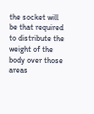the socket will be that required to distribute the weight of the body over those areas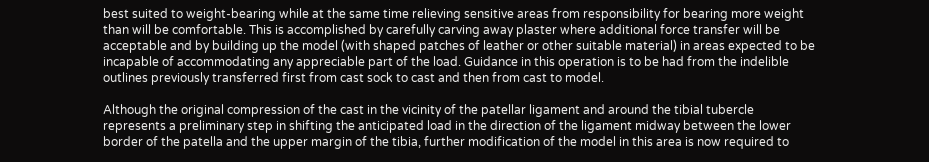best suited to weight-bearing while at the same time relieving sensitive areas from responsibility for bearing more weight than will be comfortable. This is accomplished by carefully carving away plaster where additional force transfer will be acceptable and by building up the model (with shaped patches of leather or other suitable material) in areas expected to be incapable of accommodating any appreciable part of the load. Guidance in this operation is to be had from the indelible outlines previously transferred first from cast sock to cast and then from cast to model.

Although the original compression of the cast in the vicinity of the patellar ligament and around the tibial tubercle represents a preliminary step in shifting the anticipated load in the direction of the ligament midway between the lower border of the patella and the upper margin of the tibia, further modification of the model in this area is now required to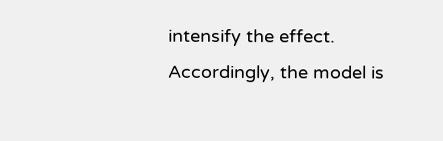intensify the effect. Accordingly, the model is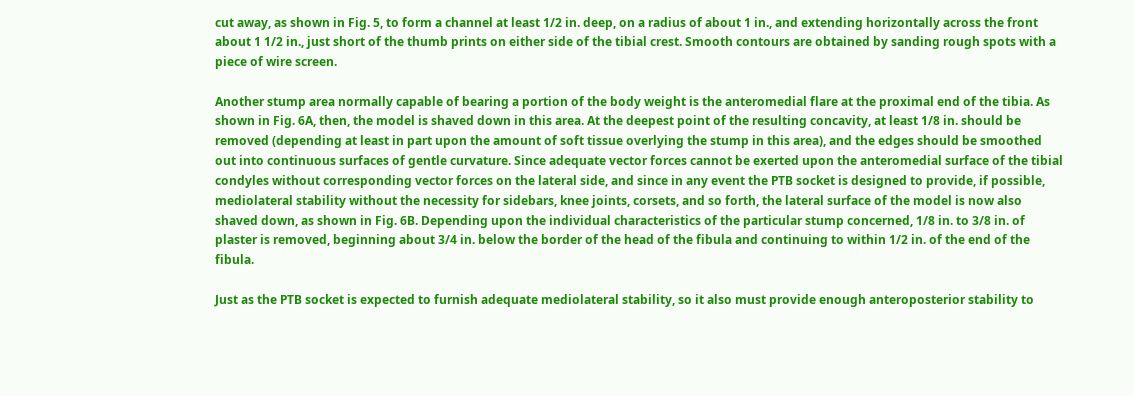cut away, as shown in Fig. 5, to form a channel at least 1/2 in. deep, on a radius of about 1 in., and extending horizontally across the front about 1 1/2 in., just short of the thumb prints on either side of the tibial crest. Smooth contours are obtained by sanding rough spots with a piece of wire screen.

Another stump area normally capable of bearing a portion of the body weight is the anteromedial flare at the proximal end of the tibia. As shown in Fig. 6A, then, the model is shaved down in this area. At the deepest point of the resulting concavity, at least 1/8 in. should be removed (depending at least in part upon the amount of soft tissue overlying the stump in this area), and the edges should be smoothed out into continuous surfaces of gentle curvature. Since adequate vector forces cannot be exerted upon the anteromedial surface of the tibial condyles without corresponding vector forces on the lateral side, and since in any event the PTB socket is designed to provide, if possible, mediolateral stability without the necessity for sidebars, knee joints, corsets, and so forth, the lateral surface of the model is now also shaved down, as shown in Fig. 6B. Depending upon the individual characteristics of the particular stump concerned, 1/8 in. to 3/8 in. of plaster is removed, beginning about 3/4 in. below the border of the head of the fibula and continuing to within 1/2 in. of the end of the fibula.

Just as the PTB socket is expected to furnish adequate mediolateral stability, so it also must provide enough anteroposterior stability to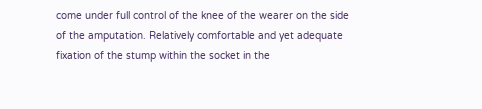come under full control of the knee of the wearer on the side of the amputation. Relatively comfortable and yet adequate fixation of the stump within the socket in the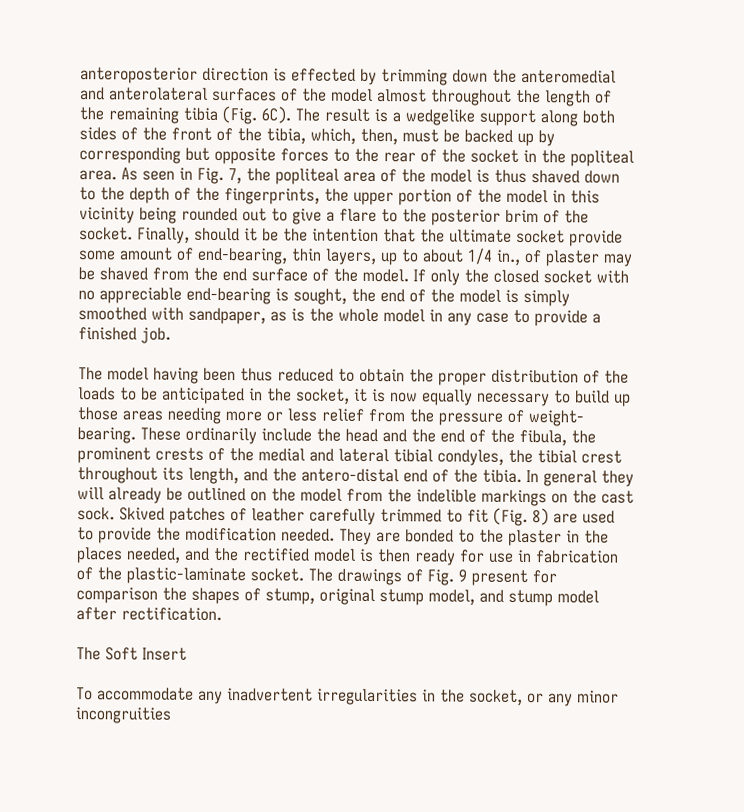anteroposterior direction is effected by trimming down the anteromedial and anterolateral surfaces of the model almost throughout the length of the remaining tibia (Fig. 6C). The result is a wedgelike support along both sides of the front of the tibia, which, then, must be backed up by corresponding but opposite forces to the rear of the socket in the popliteal area. As seen in Fig. 7, the popliteal area of the model is thus shaved down to the depth of the fingerprints, the upper portion of the model in this vicinity being rounded out to give a flare to the posterior brim of the socket. Finally, should it be the intention that the ultimate socket provide some amount of end-bearing, thin layers, up to about 1/4 in., of plaster may be shaved from the end surface of the model. If only the closed socket with no appreciable end-bearing is sought, the end of the model is simply smoothed with sandpaper, as is the whole model in any case to provide a finished job.

The model having been thus reduced to obtain the proper distribution of the loads to be anticipated in the socket, it is now equally necessary to build up those areas needing more or less relief from the pressure of weight-bearing. These ordinarily include the head and the end of the fibula, the prominent crests of the medial and lateral tibial condyles, the tibial crest throughout its length, and the antero-distal end of the tibia. In general they will already be outlined on the model from the indelible markings on the cast sock. Skived patches of leather carefully trimmed to fit (Fig. 8) are used to provide the modification needed. They are bonded to the plaster in the places needed, and the rectified model is then ready for use in fabrication of the plastic-laminate socket. The drawings of Fig. 9 present for comparison the shapes of stump, original stump model, and stump model after rectification.

The Soft Insert

To accommodate any inadvertent irregularities in the socket, or any minor incongruities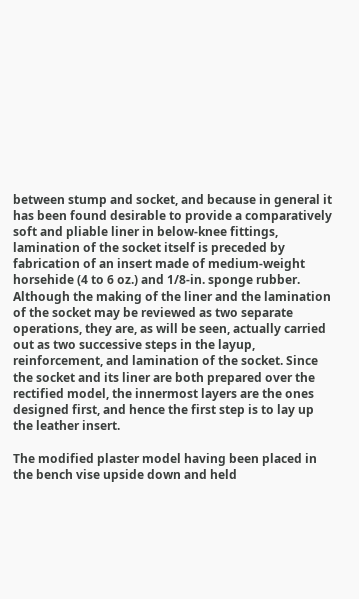between stump and socket, and because in general it has been found desirable to provide a comparatively soft and pliable liner in below-knee fittings, lamination of the socket itself is preceded by fabrication of an insert made of medium-weight horsehide (4 to 6 oz.) and 1/8-in. sponge rubber. Although the making of the liner and the lamination of the socket may be reviewed as two separate operations, they are, as will be seen, actually carried out as two successive steps in the layup, reinforcement, and lamination of the socket. Since the socket and its liner are both prepared over the rectified model, the innermost layers are the ones designed first, and hence the first step is to lay up the leather insert.

The modified plaster model having been placed in the bench vise upside down and held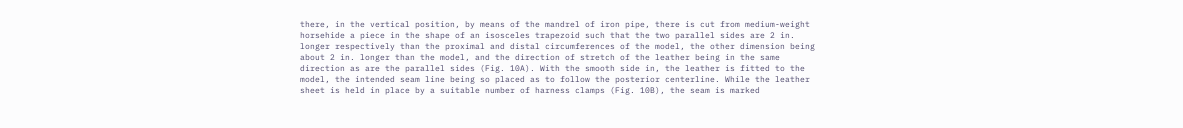there, in the vertical position, by means of the mandrel of iron pipe, there is cut from medium-weight horsehide a piece in the shape of an isosceles trapezoid such that the two parallel sides are 2 in. longer respectively than the proximal and distal circumferences of the model, the other dimension being about 2 in. longer than the model, and the direction of stretch of the leather being in the same direction as are the parallel sides (Fig. 10A). With the smooth side in, the leather is fitted to the model, the intended seam line being so placed as to follow the posterior centerline. While the leather sheet is held in place by a suitable number of harness clamps (Fig. 10B), the seam is marked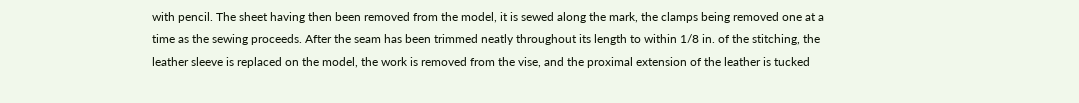with pencil. The sheet having then been removed from the model, it is sewed along the mark, the clamps being removed one at a time as the sewing proceeds. After the seam has been trimmed neatly throughout its length to within 1/8 in. of the stitching, the leather sleeve is replaced on the model, the work is removed from the vise, and the proximal extension of the leather is tucked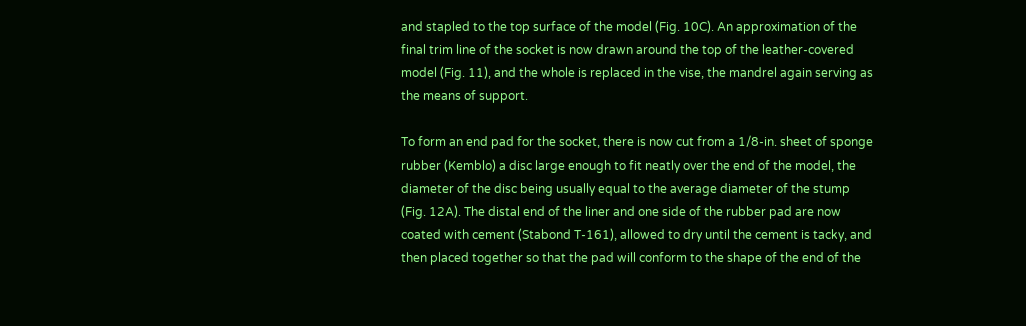and stapled to the top surface of the model (Fig. 10C). An approximation of the final trim line of the socket is now drawn around the top of the leather-covered model (Fig. 11), and the whole is replaced in the vise, the mandrel again serving as the means of support.

To form an end pad for the socket, there is now cut from a 1/8-in. sheet of sponge rubber (Kemblo) a disc large enough to fit neatly over the end of the model, the diameter of the disc being usually equal to the average diameter of the stump (Fig. 12A). The distal end of the liner and one side of the rubber pad are now coated with cement (Stabond T-161), allowed to dry until the cement is tacky, and then placed together so that the pad will conform to the shape of the end of the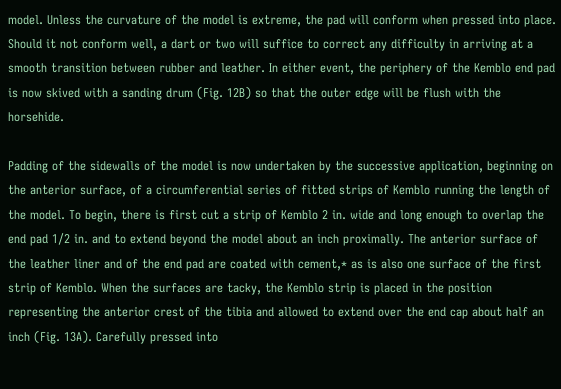model. Unless the curvature of the model is extreme, the pad will conform when pressed into place. Should it not conform well, a dart or two will suffice to correct any difficulty in arriving at a smooth transition between rubber and leather. In either event, the periphery of the Kemblo end pad is now skived with a sanding drum (Fig. 12B) so that the outer edge will be flush with the horsehide.

Padding of the sidewalls of the model is now undertaken by the successive application, beginning on the anterior surface, of a circumferential series of fitted strips of Kemblo running the length of the model. To begin, there is first cut a strip of Kemblo 2 in. wide and long enough to overlap the end pad 1/2 in. and to extend beyond the model about an inch proximally. The anterior surface of the leather liner and of the end pad are coated with cement,* as is also one surface of the first strip of Kemblo. When the surfaces are tacky, the Kemblo strip is placed in the position representing the anterior crest of the tibia and allowed to extend over the end cap about half an inch (Fig. 13A). Carefully pressed into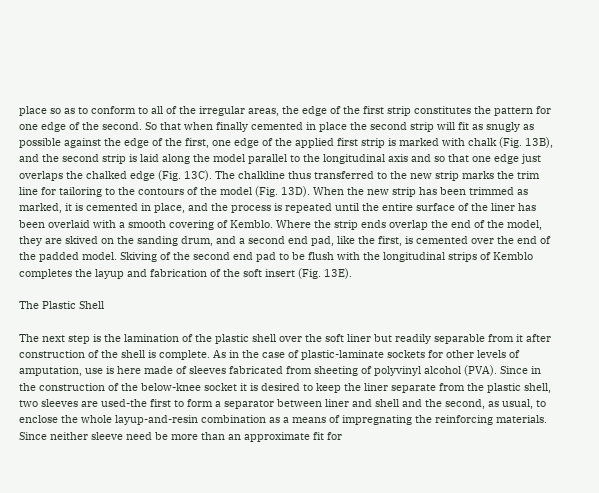place so as to conform to all of the irregular areas, the edge of the first strip constitutes the pattern for one edge of the second. So that when finally cemented in place the second strip will fit as snugly as possible against the edge of the first, one edge of the applied first strip is marked with chalk (Fig. 13B), and the second strip is laid along the model parallel to the longitudinal axis and so that one edge just overlaps the chalked edge (Fig. 13C). The chalkline thus transferred to the new strip marks the trim line for tailoring to the contours of the model (Fig. 13D). When the new strip has been trimmed as marked, it is cemented in place, and the process is repeated until the entire surface of the liner has been overlaid with a smooth covering of Kemblo. Where the strip ends overlap the end of the model, they are skived on the sanding drum, and a second end pad, like the first, is cemented over the end of the padded model. Skiving of the second end pad to be flush with the longitudinal strips of Kemblo completes the layup and fabrication of the soft insert (Fig. 13E).

The Plastic Shell

The next step is the lamination of the plastic shell over the soft liner but readily separable from it after construction of the shell is complete. As in the case of plastic-laminate sockets for other levels of amputation, use is here made of sleeves fabricated from sheeting of polyvinyl alcohol (PVA). Since in the construction of the below-knee socket it is desired to keep the liner separate from the plastic shell, two sleeves are used-the first to form a separator between liner and shell and the second, as usual, to enclose the whole layup-and-resin combination as a means of impregnating the reinforcing materials. Since neither sleeve need be more than an approximate fit for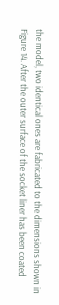the model, two identical ones are fabricated to the dimensions shown in Figure 14. After the outer surface of the socket liner has been coated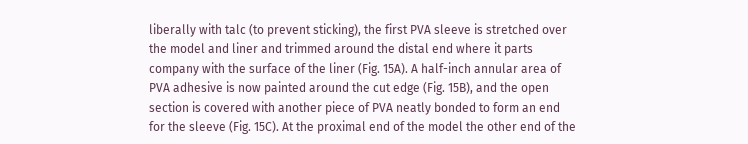liberally with talc (to prevent sticking), the first PVA sleeve is stretched over the model and liner and trimmed around the distal end where it parts company with the surface of the liner (Fig. 15A). A half-inch annular area of PVA adhesive is now painted around the cut edge (Fig. 15B), and the open section is covered with another piece of PVA neatly bonded to form an end for the sleeve (Fig. 15C). At the proximal end of the model the other end of the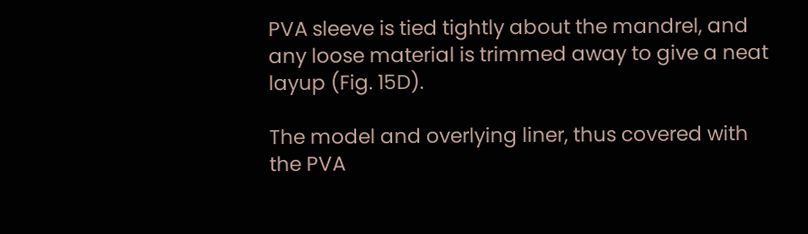PVA sleeve is tied tightly about the mandrel, and any loose material is trimmed away to give a neat layup (Fig. 15D).

The model and overlying liner, thus covered with the PVA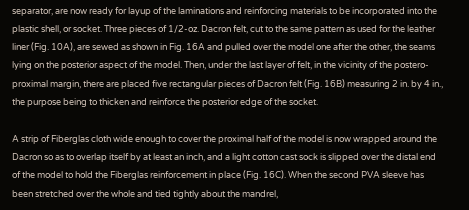separator, are now ready for layup of the laminations and reinforcing materials to be incorporated into the plastic shell, or socket. Three pieces of 1/2-oz. Dacron felt, cut to the same pattern as used for the leather liner (Fig. 10A), are sewed as shown in Fig. 16A and pulled over the model one after the other, the seams lying on the posterior aspect of the model. Then, under the last layer of felt, in the vicinity of the postero-proximal margin, there are placed five rectangular pieces of Dacron felt (Fig. 16B) measuring 2 in. by 4 in., the purpose being to thicken and reinforce the posterior edge of the socket.

A strip of Fiberglas cloth wide enough to cover the proximal half of the model is now wrapped around the Dacron so as to overlap itself by at least an inch, and a light cotton cast sock is slipped over the distal end of the model to hold the Fiberglas reinforcement in place (Fig. 16C). When the second PVA sleeve has been stretched over the whole and tied tightly about the mandrel,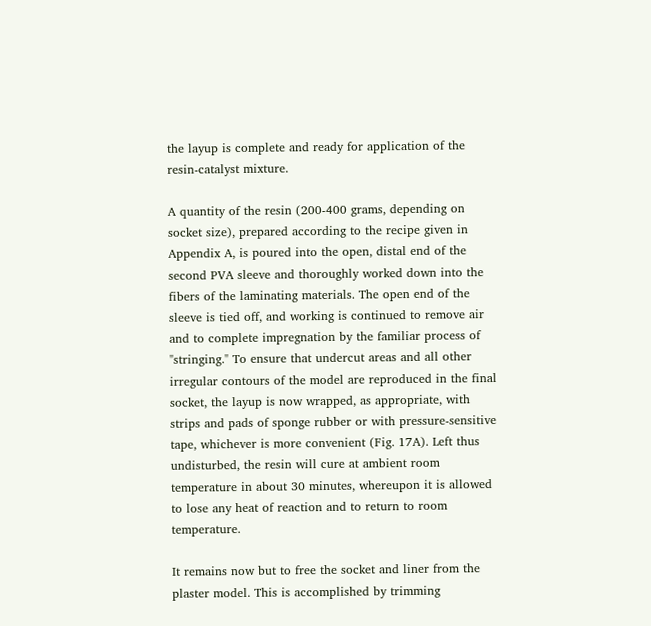the layup is complete and ready for application of the resin-catalyst mixture.

A quantity of the resin (200-400 grams, depending on socket size), prepared according to the recipe given in Appendix A, is poured into the open, distal end of the second PVA sleeve and thoroughly worked down into the fibers of the laminating materials. The open end of the sleeve is tied off, and working is continued to remove air and to complete impregnation by the familiar process of "stringing." To ensure that undercut areas and all other irregular contours of the model are reproduced in the final socket, the layup is now wrapped, as appropriate, with strips and pads of sponge rubber or with pressure-sensitive tape, whichever is more convenient (Fig. 17A). Left thus undisturbed, the resin will cure at ambient room temperature in about 30 minutes, whereupon it is allowed to lose any heat of reaction and to return to room temperature.

It remains now but to free the socket and liner from the plaster model. This is accomplished by trimming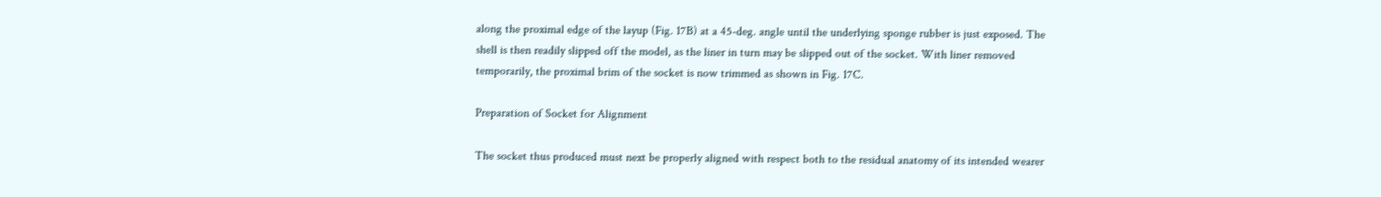along the proximal edge of the layup (Fig. 17B) at a 45-deg. angle until the underlying sponge rubber is just exposed. The shell is then readily slipped off the model, as the liner in turn may be slipped out of the socket. With liner removed temporarily, the proximal brim of the socket is now trimmed as shown in Fig. 17C.

Preparation of Socket for Alignment

The socket thus produced must next be properly aligned with respect both to the residual anatomy of its intended wearer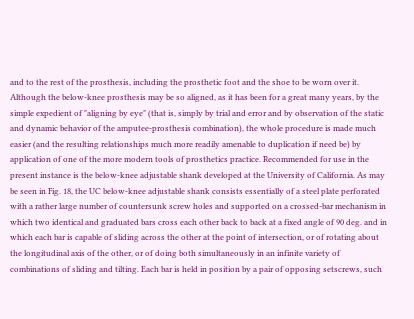and to the rest of the prosthesis, including the prosthetic foot and the shoe to be worn over it. Although the below-knee prosthesis may be so aligned, as it has been for a great many years, by the simple expedient of "aligning by eye" (that is, simply by trial and error and by observation of the static and dynamic behavior of the amputee-prosthesis combination), the whole procedure is made much easier (and the resulting relationships much more readily amenable to duplication if need be) by application of one of the more modern tools of prosthetics practice. Recommended for use in the present instance is the below-knee adjustable shank developed at the University of California. As may be seen in Fig. 18, the UC below-knee adjustable shank consists essentially of a steel plate perforated with a rather large number of countersunk screw holes and supported on a crossed-bar mechanism in which two identical and graduated bars cross each other back to back at a fixed angle of 90 deg. and in which each bar is capable of sliding across the other at the point of intersection, or of rotating about the longitudinal axis of the other, or of doing both simultaneously in an infinite variety of combinations of sliding and tilting. Each bar is held in position by a pair of opposing setscrews, such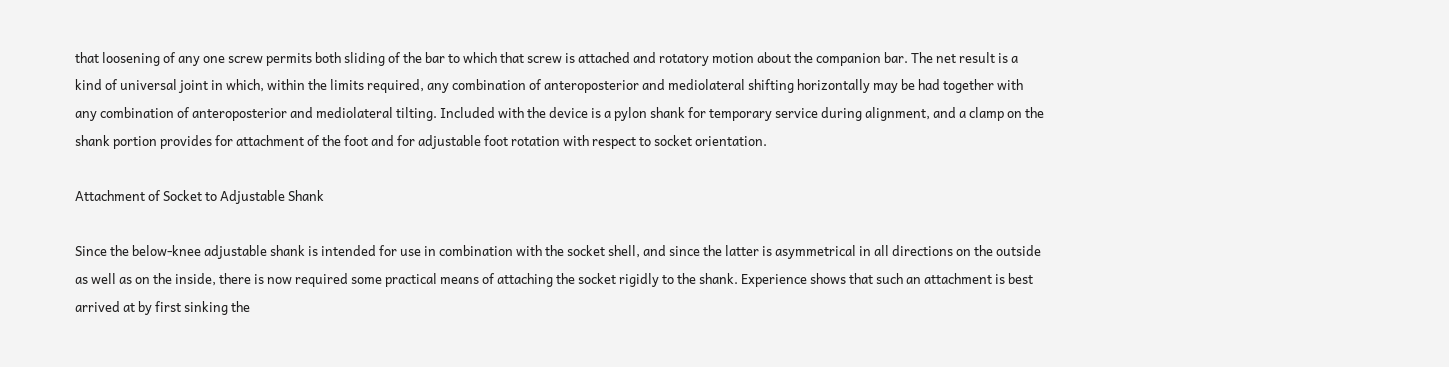that loosening of any one screw permits both sliding of the bar to which that screw is attached and rotatory motion about the companion bar. The net result is a kind of universal joint in which, within the limits required, any combination of anteroposterior and mediolateral shifting horizontally may be had together with any combination of anteroposterior and mediolateral tilting. Included with the device is a pylon shank for temporary service during alignment, and a clamp on the shank portion provides for attachment of the foot and for adjustable foot rotation with respect to socket orientation.

Attachment of Socket to Adjustable Shank

Since the below-knee adjustable shank is intended for use in combination with the socket shell, and since the latter is asymmetrical in all directions on the outside as well as on the inside, there is now required some practical means of attaching the socket rigidly to the shank. Experience shows that such an attachment is best arrived at by first sinking the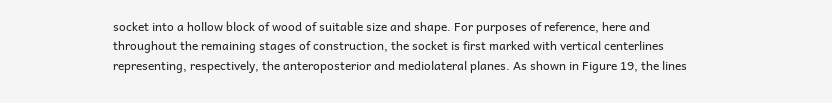socket into a hollow block of wood of suitable size and shape. For purposes of reference, here and throughout the remaining stages of construction, the socket is first marked with vertical centerlines representing, respectively, the anteroposterior and mediolateral planes. As shown in Figure 19, the lines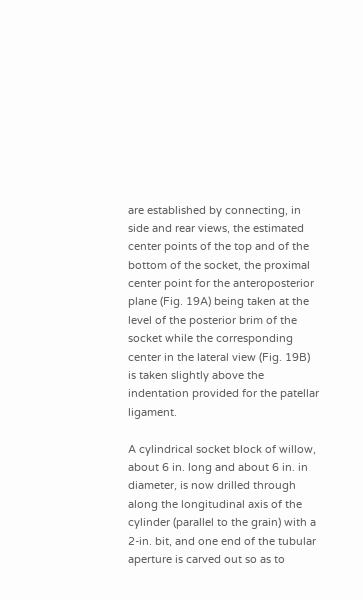are established by connecting, in side and rear views, the estimated center points of the top and of the bottom of the socket, the proximal center point for the anteroposterior plane (Fig. 19A) being taken at the level of the posterior brim of the socket while the corresponding center in the lateral view (Fig. 19B) is taken slightly above the indentation provided for the patellar ligament.

A cylindrical socket block of willow, about 6 in. long and about 6 in. in diameter, is now drilled through along the longitudinal axis of the cylinder (parallel to the grain) with a 2-in. bit, and one end of the tubular aperture is carved out so as to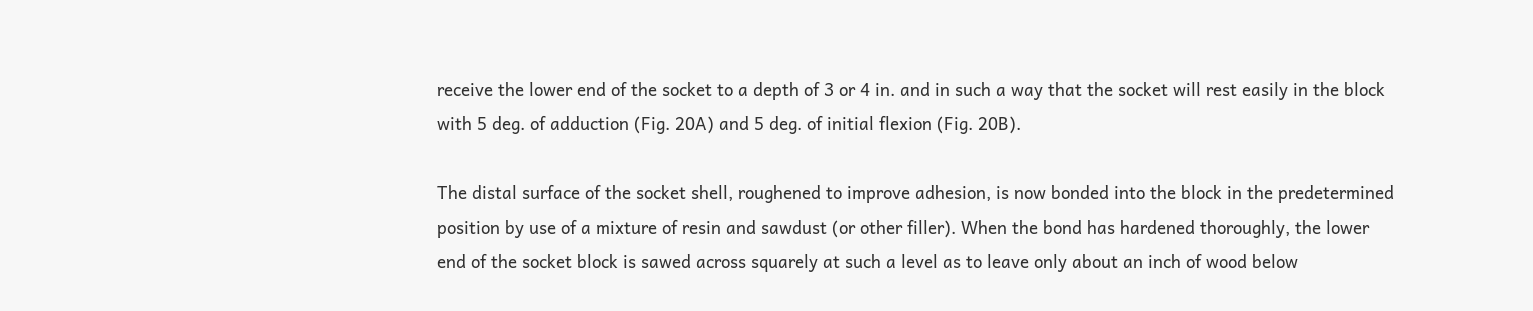receive the lower end of the socket to a depth of 3 or 4 in. and in such a way that the socket will rest easily in the block with 5 deg. of adduction (Fig. 20A) and 5 deg. of initial flexion (Fig. 20B).

The distal surface of the socket shell, roughened to improve adhesion, is now bonded into the block in the predetermined position by use of a mixture of resin and sawdust (or other filler). When the bond has hardened thoroughly, the lower end of the socket block is sawed across squarely at such a level as to leave only about an inch of wood below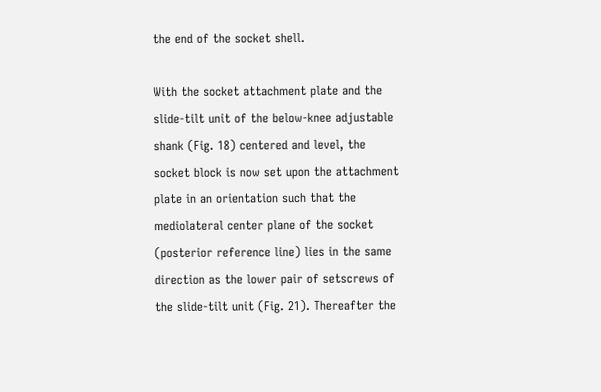the end of the socket shell.

With the socket attachment plate and the slide-tilt unit of the below-knee adjustable shank (Fig. 18) centered and level, the socket block is now set upon the attachment plate in an orientation such that the mediolateral center plane of the socket (posterior reference line) lies in the same direction as the lower pair of setscrews of the slide-tilt unit (Fig. 21). Thereafter the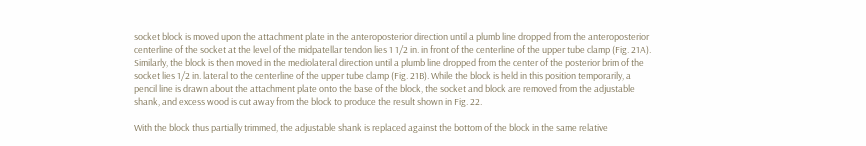socket block is moved upon the attachment plate in the anteroposterior direction until a plumb line dropped from the anteroposterior centerline of the socket at the level of the midpatellar tendon lies 1 1/2 in. in front of the centerline of the upper tube clamp (Fig. 21A). Similarly, the block is then moved in the mediolateral direction until a plumb line dropped from the center of the posterior brim of the socket lies 1/2 in. lateral to the centerline of the upper tube clamp (Fig. 21B). While the block is held in this position temporarily, a pencil line is drawn about the attachment plate onto the base of the block, the socket and block are removed from the adjustable shank, and excess wood is cut away from the block to produce the result shown in Fig. 22.

With the block thus partially trimmed, the adjustable shank is replaced against the bottom of the block in the same relative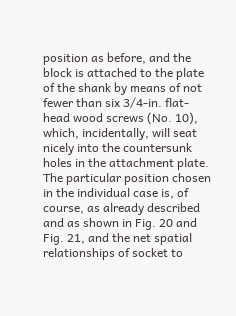position as before, and the block is attached to the plate of the shank by means of not fewer than six 3/4-in. flat-head wood screws (No. 10), which, incidentally, will seat nicely into the countersunk holes in the attachment plate. The particular position chosen in the individual case is, of course, as already described and as shown in Fig. 20 and Fig. 21, and the net spatial relationships of socket to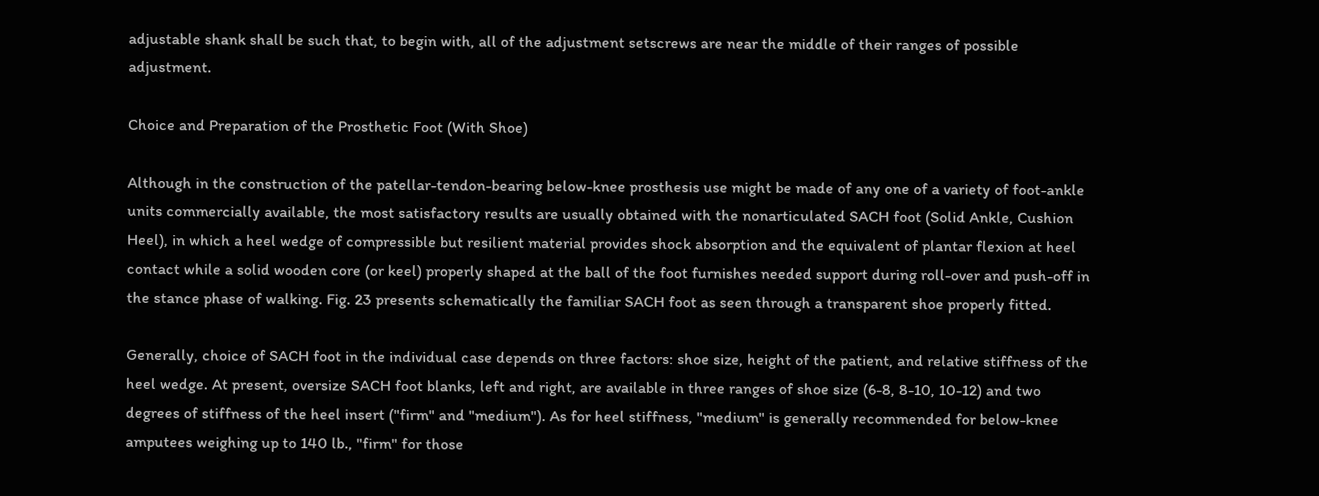adjustable shank shall be such that, to begin with, all of the adjustment setscrews are near the middle of their ranges of possible adjustment.

Choice and Preparation of the Prosthetic Foot (With Shoe)

Although in the construction of the patellar-tendon-bearing below-knee prosthesis use might be made of any one of a variety of foot-ankle units commercially available, the most satisfactory results are usually obtained with the nonarticulated SACH foot (Solid Ankle, Cushion Heel), in which a heel wedge of compressible but resilient material provides shock absorption and the equivalent of plantar flexion at heel contact while a solid wooden core (or keel) properly shaped at the ball of the foot furnishes needed support during roll-over and push-off in the stance phase of walking. Fig. 23 presents schematically the familiar SACH foot as seen through a transparent shoe properly fitted.

Generally, choice of SACH foot in the individual case depends on three factors: shoe size, height of the patient, and relative stiffness of the heel wedge. At present, oversize SACH foot blanks, left and right, are available in three ranges of shoe size (6-8, 8-10, 10-12) and two degrees of stiffness of the heel insert ("firm" and "medium"). As for heel stiffness, "medium" is generally recommended for below-knee amputees weighing up to 140 lb., "firm" for those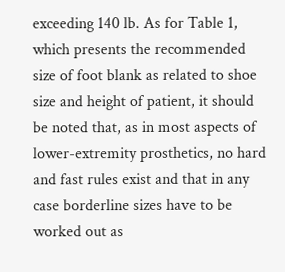exceeding 140 lb. As for Table 1, which presents the recommended size of foot blank as related to shoe size and height of patient, it should be noted that, as in most aspects of lower-extremity prosthetics, no hard and fast rules exist and that in any case borderline sizes have to be worked out as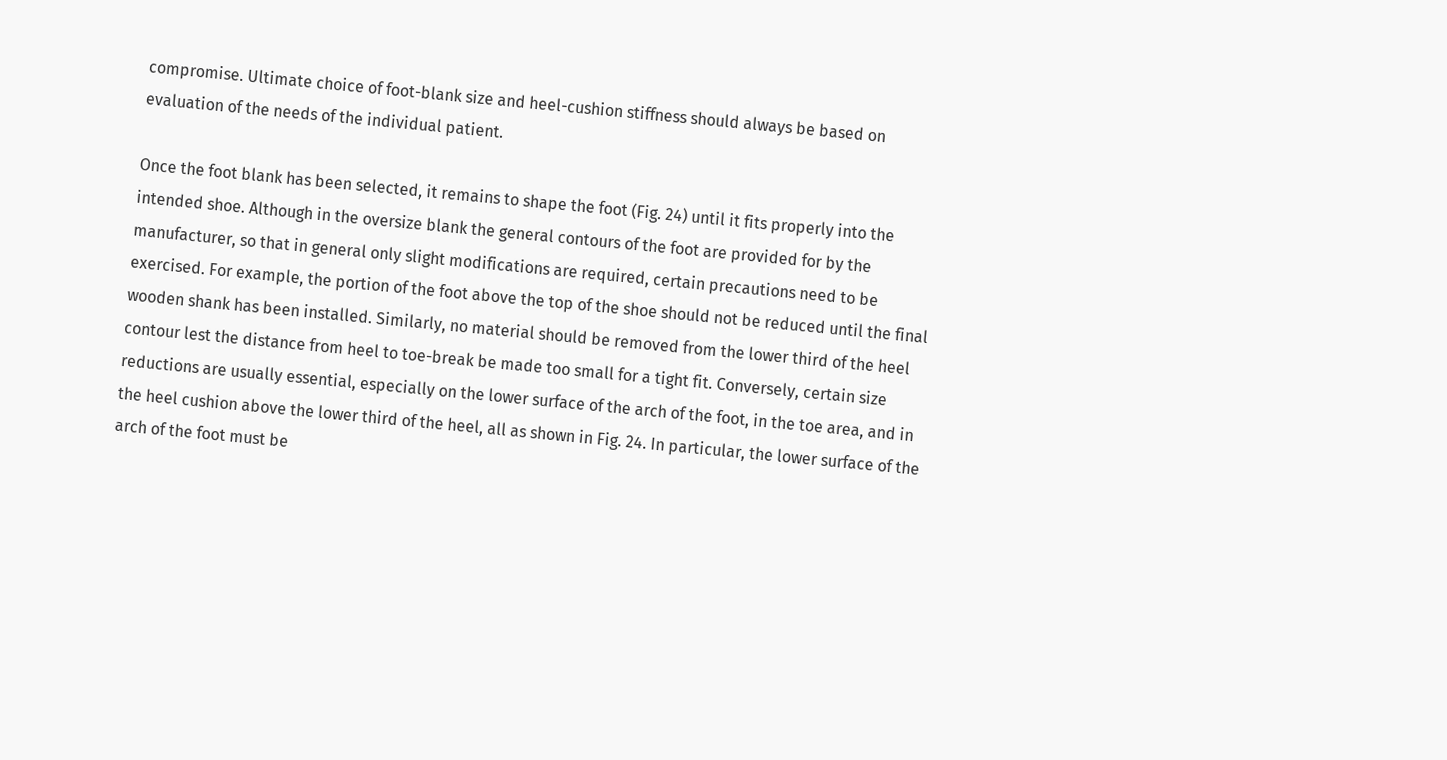compromise. Ultimate choice of foot-blank size and heel-cushion stiffness should always be based on evaluation of the needs of the individual patient.

Once the foot blank has been selected, it remains to shape the foot (Fig. 24) until it fits properly into the intended shoe. Although in the oversize blank the general contours of the foot are provided for by the manufacturer, so that in general only slight modifications are required, certain precautions need to be exercised. For example, the portion of the foot above the top of the shoe should not be reduced until the final wooden shank has been installed. Similarly, no material should be removed from the lower third of the heel contour lest the distance from heel to toe-break be made too small for a tight fit. Conversely, certain size reductions are usually essential, especially on the lower surface of the arch of the foot, in the toe area, and in the heel cushion above the lower third of the heel, all as shown in Fig. 24. In particular, the lower surface of the arch of the foot must be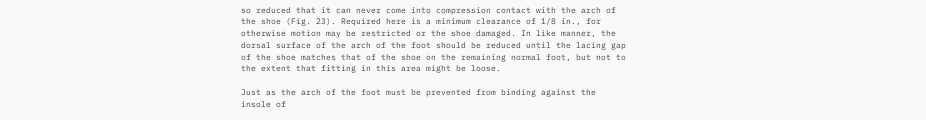so reduced that it can never come into compression contact with the arch of the shoe (Fig. 23). Required here is a minimum clearance of 1/8 in., for otherwise motion may be restricted or the shoe damaged. In like manner, the dorsal surface of the arch of the foot should be reduced until the lacing gap of the shoe matches that of the shoe on the remaining normal foot, but not to the extent that fitting in this area might be loose.

Just as the arch of the foot must be prevented from binding against the insole of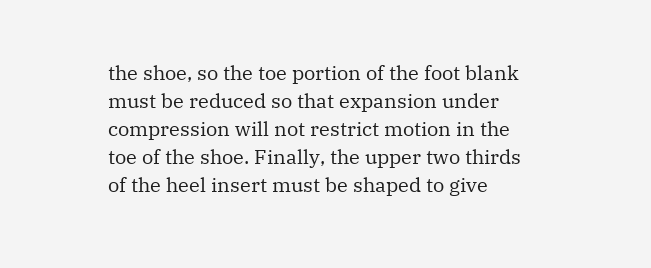the shoe, so the toe portion of the foot blank must be reduced so that expansion under compression will not restrict motion in the toe of the shoe. Finally, the upper two thirds of the heel insert must be shaped to give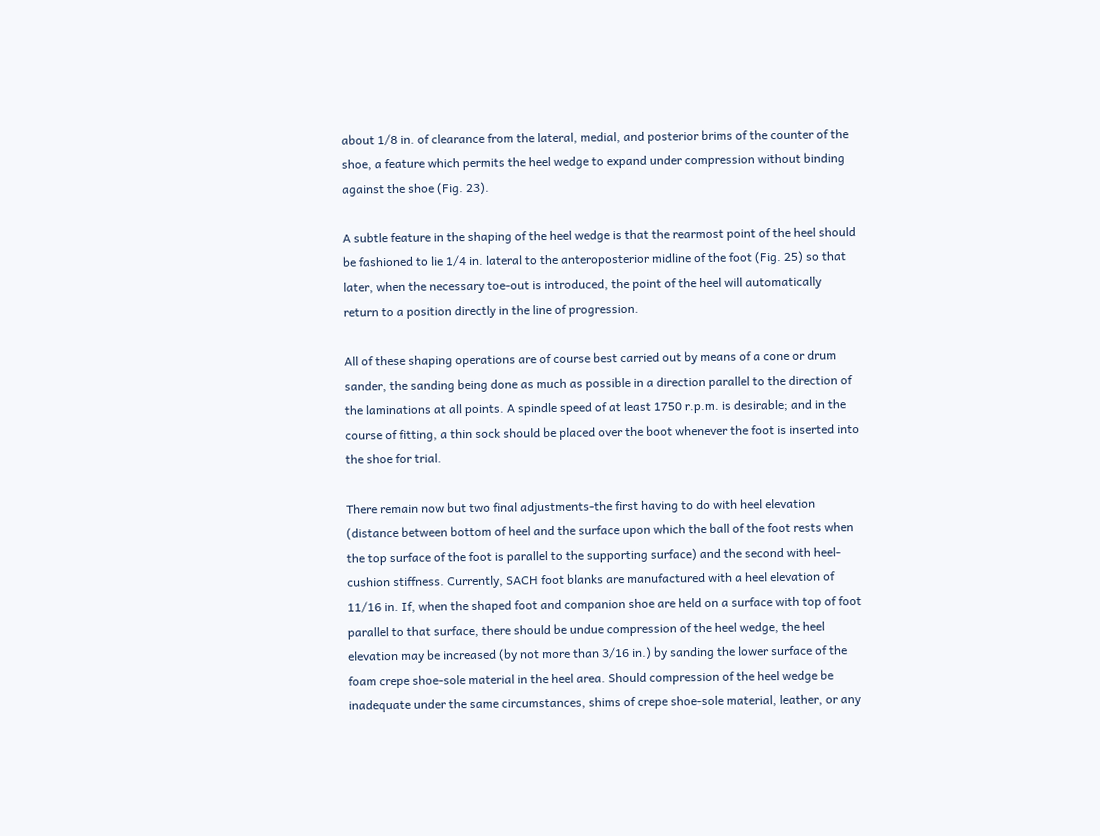about 1/8 in. of clearance from the lateral, medial, and posterior brims of the counter of the shoe, a feature which permits the heel wedge to expand under compression without binding against the shoe (Fig. 23).

A subtle feature in the shaping of the heel wedge is that the rearmost point of the heel should be fashioned to lie 1/4 in. lateral to the anteroposterior midline of the foot (Fig. 25) so that later, when the necessary toe-out is introduced, the point of the heel will automatically return to a position directly in the line of progression.

All of these shaping operations are of course best carried out by means of a cone or drum sander, the sanding being done as much as possible in a direction parallel to the direction of the laminations at all points. A spindle speed of at least 1750 r.p.m. is desirable; and in the course of fitting, a thin sock should be placed over the boot whenever the foot is inserted into the shoe for trial.

There remain now but two final adjustments-the first having to do with heel elevation (distance between bottom of heel and the surface upon which the ball of the foot rests when the top surface of the foot is parallel to the supporting surface) and the second with heel-cushion stiffness. Currently, SACH foot blanks are manufactured with a heel elevation of 11/16 in. If, when the shaped foot and companion shoe are held on a surface with top of foot parallel to that surface, there should be undue compression of the heel wedge, the heel elevation may be increased (by not more than 3/16 in.) by sanding the lower surface of the foam crepe shoe-sole material in the heel area. Should compression of the heel wedge be inadequate under the same circumstances, shims of crepe shoe-sole material, leather, or any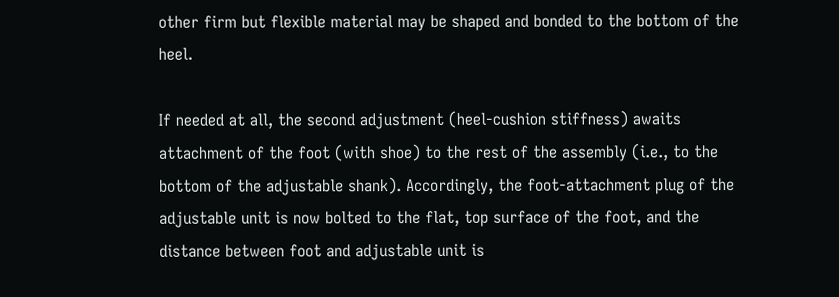other firm but flexible material may be shaped and bonded to the bottom of the heel.

If needed at all, the second adjustment (heel-cushion stiffness) awaits attachment of the foot (with shoe) to the rest of the assembly (i.e., to the bottom of the adjustable shank). Accordingly, the foot-attachment plug of the adjustable unit is now bolted to the flat, top surface of the foot, and the distance between foot and adjustable unit is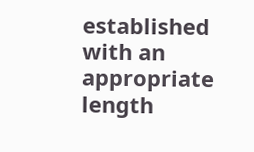established with an appropriate length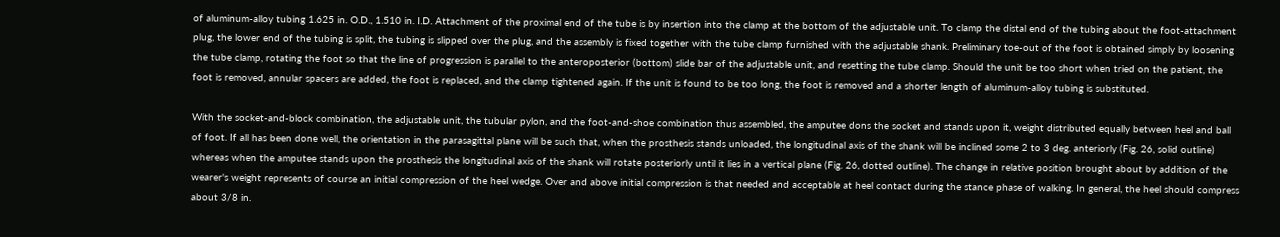of aluminum-alloy tubing 1.625 in. O.D., 1.510 in. I.D. Attachment of the proximal end of the tube is by insertion into the clamp at the bottom of the adjustable unit. To clamp the distal end of the tubing about the foot-attachment plug, the lower end of the tubing is split, the tubing is slipped over the plug, and the assembly is fixed together with the tube clamp furnished with the adjustable shank. Preliminary toe-out of the foot is obtained simply by loosening the tube clamp, rotating the foot so that the line of progression is parallel to the anteroposterior (bottom) slide bar of the adjustable unit, and resetting the tube clamp. Should the unit be too short when tried on the patient, the foot is removed, annular spacers are added, the foot is replaced, and the clamp tightened again. If the unit is found to be too long, the foot is removed and a shorter length of aluminum-alloy tubing is substituted.

With the socket-and-block combination, the adjustable unit, the tubular pylon, and the foot-and-shoe combination thus assembled, the amputee dons the socket and stands upon it, weight distributed equally between heel and ball of foot. If all has been done well, the orientation in the parasagittal plane will be such that, when the prosthesis stands unloaded, the longitudinal axis of the shank will be inclined some 2 to 3 deg. anteriorly (Fig. 26, solid outline) whereas when the amputee stands upon the prosthesis the longitudinal axis of the shank will rotate posteriorly until it lies in a vertical plane (Fig. 26, dotted outline). The change in relative position brought about by addition of the wearer's weight represents of course an initial compression of the heel wedge. Over and above initial compression is that needed and acceptable at heel contact during the stance phase of walking. In general, the heel should compress about 3/8 in.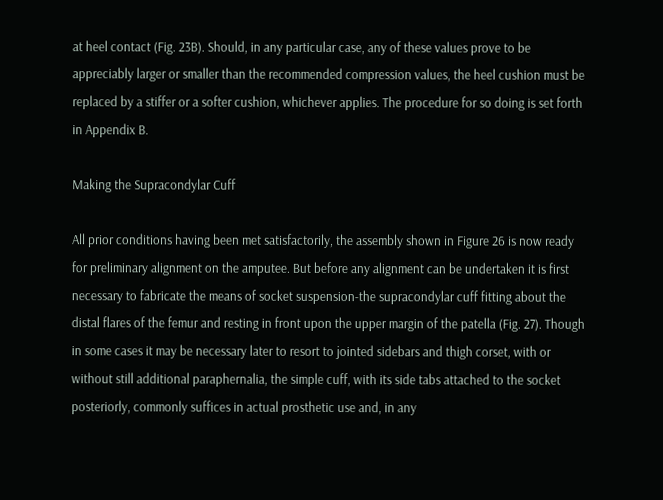at heel contact (Fig. 23B). Should, in any particular case, any of these values prove to be appreciably larger or smaller than the recommended compression values, the heel cushion must be replaced by a stiffer or a softer cushion, whichever applies. The procedure for so doing is set forth in Appendix B.

Making the Supracondylar Cuff

All prior conditions having been met satisfactorily, the assembly shown in Figure 26 is now ready for preliminary alignment on the amputee. But before any alignment can be undertaken it is first necessary to fabricate the means of socket suspension-the supracondylar cuff fitting about the distal flares of the femur and resting in front upon the upper margin of the patella (Fig. 27). Though in some cases it may be necessary later to resort to jointed sidebars and thigh corset, with or without still additional paraphernalia, the simple cuff, with its side tabs attached to the socket posteriorly, commonly suffices in actual prosthetic use and, in any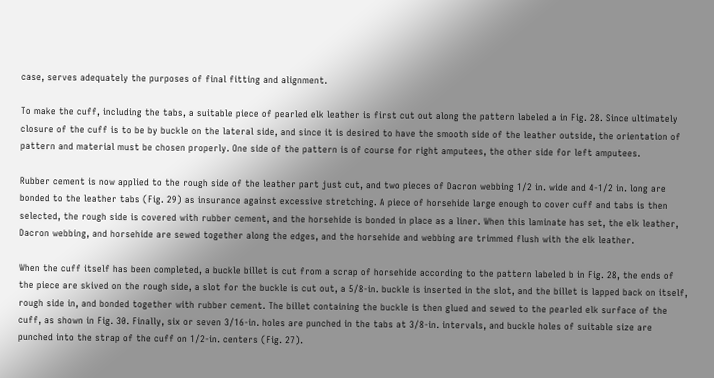case, serves adequately the purposes of final fitting and alignment.

To make the cuff, including the tabs, a suitable piece of pearled elk leather is first cut out along the pattern labeled a in Fig. 28. Since ultimately closure of the cuff is to be by buckle on the lateral side, and since it is desired to have the smooth side of the leather outside, the orientation of pattern and material must be chosen properly. One side of the pattern is of course for right amputees, the other side for left amputees.

Rubber cement is now applied to the rough side of the leather part just cut, and two pieces of Dacron webbing 1/2 in. wide and 4-1/2 in. long are bonded to the leather tabs (Fig. 29) as insurance against excessive stretching. A piece of horsehide large enough to cover cuff and tabs is then selected, the rough side is covered with rubber cement, and the horsehide is bonded in place as a liner. When this laminate has set, the elk leather, Dacron webbing, and horsehide are sewed together along the edges, and the horsehide and webbing are trimmed flush with the elk leather.

When the cuff itself has been completed, a buckle billet is cut from a scrap of horsehide according to the pattern labeled b in Fig. 28, the ends of the piece are skived on the rough side, a slot for the buckle is cut out, a 5/8-in. buckle is inserted in the slot, and the billet is lapped back on itself, rough side in, and bonded together with rubber cement. The billet containing the buckle is then glued and sewed to the pearled elk surface of the cuff, as shown in Fig. 30. Finally, six or seven 3/16-in. holes are punched in the tabs at 3/8-in. intervals, and buckle holes of suitable size are punched into the strap of the cuff on 1/2-in. centers (Fig. 27).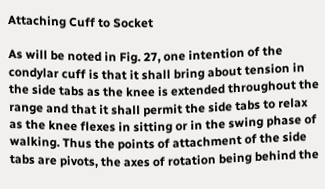Attaching Cuff to Socket

As will be noted in Fig. 27, one intention of the condylar cuff is that it shall bring about tension in the side tabs as the knee is extended throughout the range and that it shall permit the side tabs to relax as the knee flexes in sitting or in the swing phase of walking. Thus the points of attachment of the side tabs are pivots, the axes of rotation being behind the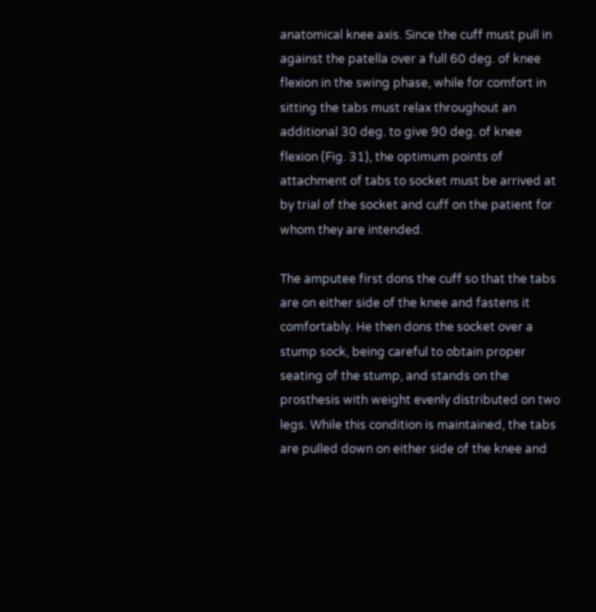anatomical knee axis. Since the cuff must pull in against the patella over a full 60 deg. of knee flexion in the swing phase, while for comfort in sitting the tabs must relax throughout an additional 30 deg. to give 90 deg. of knee flexion (Fig. 31), the optimum points of attachment of tabs to socket must be arrived at by trial of the socket and cuff on the patient for whom they are intended.

The amputee first dons the cuff so that the tabs are on either side of the knee and fastens it comfortably. He then dons the socket over a stump sock, being careful to obtain proper seating of the stump, and stands on the prosthesis with weight evenly distributed on two legs. While this condition is maintained, the tabs are pulled down on either side of the knee and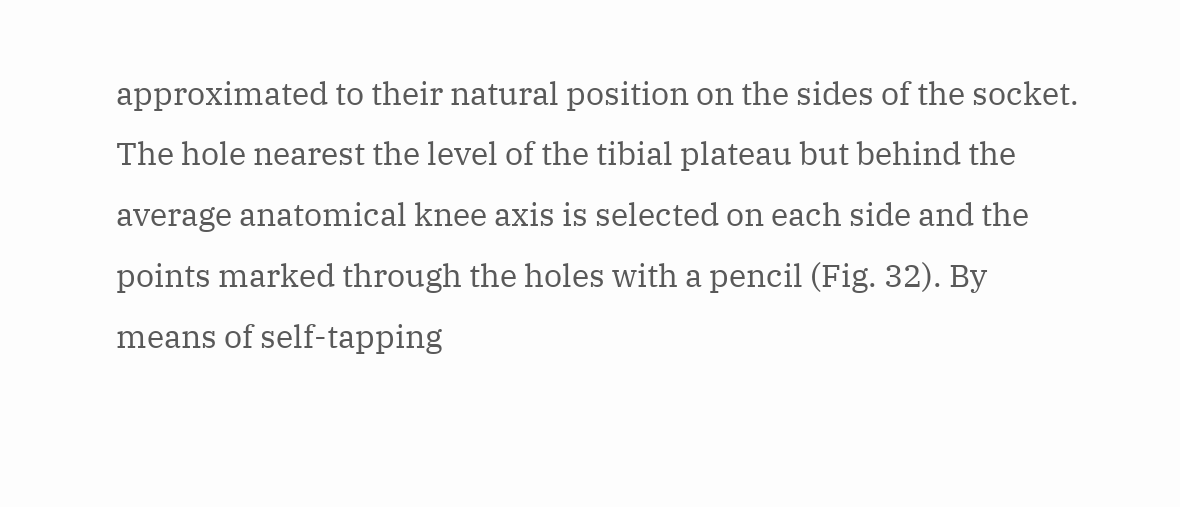approximated to their natural position on the sides of the socket. The hole nearest the level of the tibial plateau but behind the average anatomical knee axis is selected on each side and the points marked through the holes with a pencil (Fig. 32). By means of self-tapping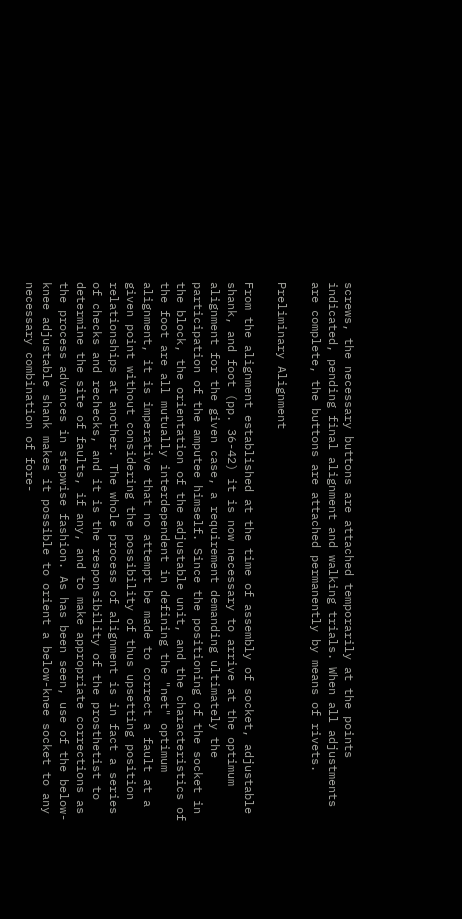screws, the necessary buttons are attached temporarily at the points indicated, pending final alignment and walking trials. When all adjustments are complete, the buttons are attached permanently by means of rivets.

Preliminary Alignment

From the alignment established at the time of assembly of socket, adjustable shank, and foot (pp. 36-42) it is now necessary to arrive at the optimum alignment for the given case, a requirement demanding ultimately the participation of the amputee himself. Since the positioning of the socket in the block, the orientation of the adjustable unit, and the characteristics of the foot are all mutually interdependent in defining the "net" optimum alignment, it is imperative that no attempt be made to correct a fault at a given point without considering the possibility of thus upsetting position relationships at another. The whole process of alignment is in fact a series of checks and rechecks, and it is the responsibility of the prosthetist to determine the site of faults, if any, and to make appropriate corrections as the process advances in stepwise fashion. As has been seen, use of the below-knee adjustable shank makes it possible to orient a below-knee socket to any necessary combination of fore-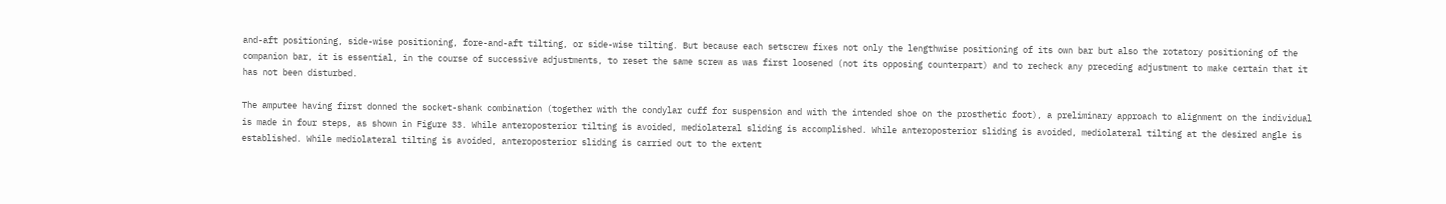and-aft positioning, side-wise positioning, fore-and-aft tilting, or side-wise tilting. But because each setscrew fixes not only the lengthwise positioning of its own bar but also the rotatory positioning of the companion bar, it is essential, in the course of successive adjustments, to reset the same screw as was first loosened (not its opposing counterpart) and to recheck any preceding adjustment to make certain that it has not been disturbed.

The amputee having first donned the socket-shank combination (together with the condylar cuff for suspension and with the intended shoe on the prosthetic foot), a preliminary approach to alignment on the individual is made in four steps, as shown in Figure 33. While anteroposterior tilting is avoided, mediolateral sliding is accomplished. While anteroposterior sliding is avoided, mediolateral tilting at the desired angle is established. While mediolateral tilting is avoided, anteroposterior sliding is carried out to the extent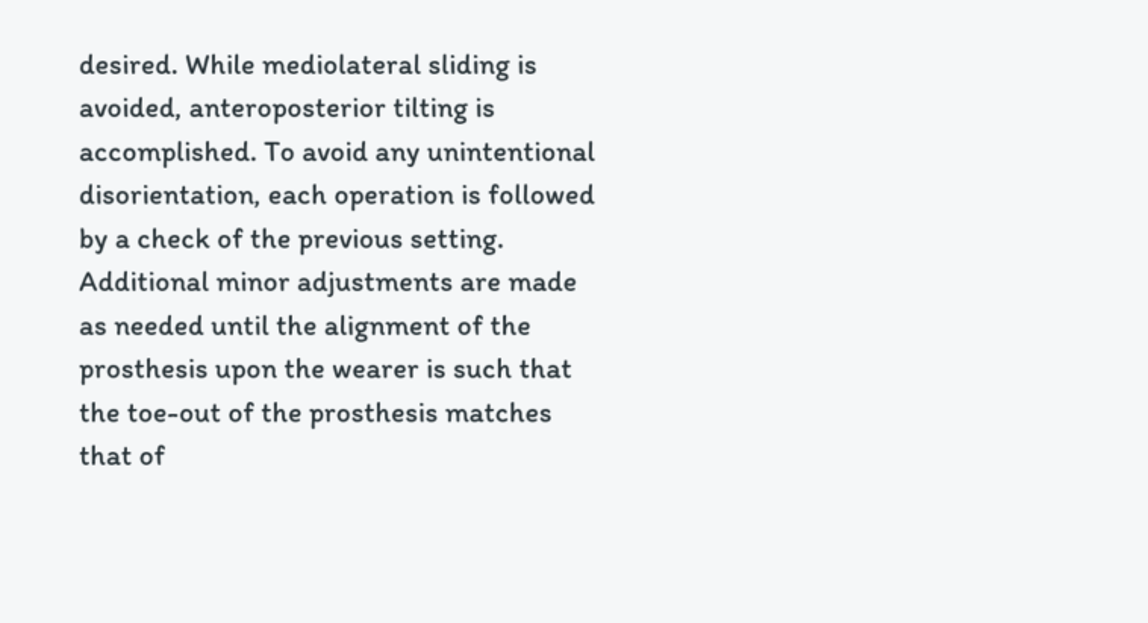desired. While mediolateral sliding is avoided, anteroposterior tilting is accomplished. To avoid any unintentional disorientation, each operation is followed by a check of the previous setting. Additional minor adjustments are made as needed until the alignment of the prosthesis upon the wearer is such that the toe-out of the prosthesis matches that of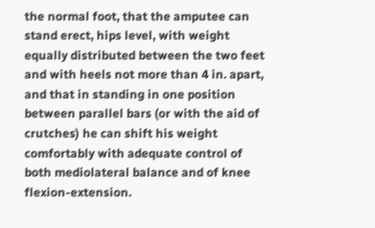the normal foot, that the amputee can stand erect, hips level, with weight equally distributed between the two feet and with heels not more than 4 in. apart, and that in standing in one position between parallel bars (or with the aid of crutches) he can shift his weight comfortably with adequate control of both mediolateral balance and of knee flexion-extension.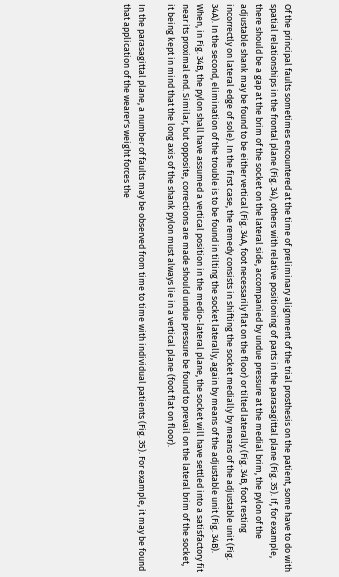Of the principal faults sometimes encountered at the time of preliminary alignment of the trial prosthesis on the patient, some have to do with spatial relationships in the frontal plane (Fig. 34), others with relative positioning of parts in the parasagittal plane (Fig. 35). If, for example, there should be a gap at the brim of the socket on the lateral side, accompanied by undue pressure at the medial brim, the pylon of the adjustable shank may be found to be either vertical (Fig. 34A, foot necessarily flat on the floor) or tilted laterally (Fig. 34B, foot resting incorrectly on lateral edge of sole). In the first case, the remedy consists in shifting the socket medially by means of the adjustable unit (Fig. 34A). In the second, elimination of the trouble is to be found in tilting the socket laterally, again by means of the adjustable unit (Fig. 34B). When, in Fig. 34B, the pylon shall have assumed a vertical position in the medio-lateral plane, the socket will have settled into a satisfactory fit near its proximal end. Similar, but opposite, corrections are made should undue pressure be found to prevail on the lateral brim of the socket, it being kept in mind that the long axis of the shank pylon must always lie in a vertical plane (foot flat on floor).

In the parasagittal plane, a number of faults may be observed from time to time with individual patients (Fig. 35). For example, it may be found that application of the wearer's weight forces the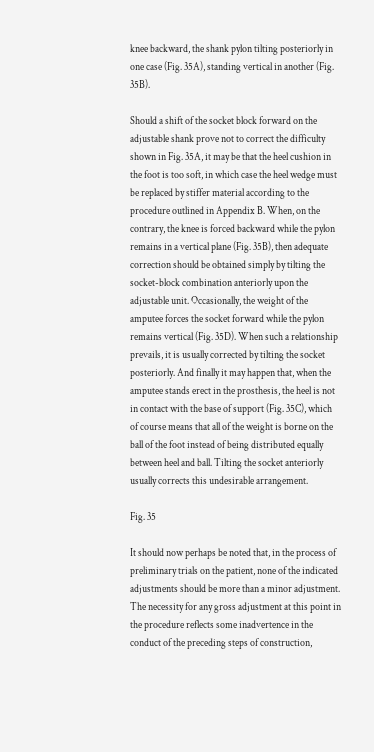knee backward, the shank pylon tilting posteriorly in one case (Fig. 35A), standing vertical in another (Fig. 35B).

Should a shift of the socket block forward on the adjustable shank prove not to correct the difficulty shown in Fig. 35A, it may be that the heel cushion in the foot is too soft, in which case the heel wedge must be replaced by stiffer material according to the procedure outlined in Appendix B. When, on the contrary, the knee is forced backward while the pylon remains in a vertical plane (Fig. 35B), then adequate correction should be obtained simply by tilting the socket-block combination anteriorly upon the adjustable unit. Occasionally, the weight of the amputee forces the socket forward while the pylon remains vertical (Fig. 35D). When such a relationship prevails, it is usually corrected by tilting the socket posteriorly. And finally it may happen that, when the amputee stands erect in the prosthesis, the heel is not in contact with the base of support (Fig. 35C), which of course means that all of the weight is borne on the ball of the foot instead of being distributed equally between heel and ball. Tilting the socket anteriorly usually corrects this undesirable arrangement.

Fig. 35

It should now perhaps be noted that, in the process of preliminary trials on the patient, none of the indicated adjustments should be more than a minor adjustment. The necessity for any gross adjustment at this point in the procedure reflects some inadvertence in the conduct of the preceding steps of construction,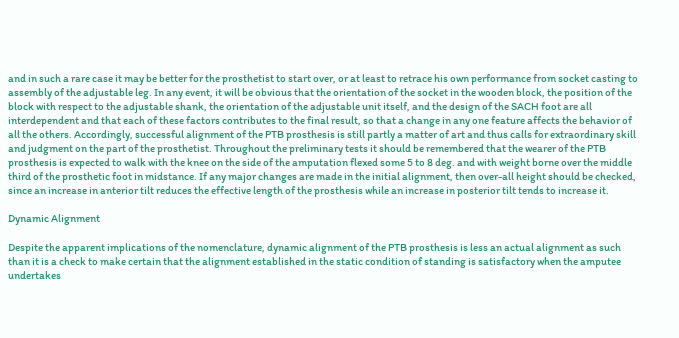and in such a rare case it may be better for the prosthetist to start over, or at least to retrace his own performance from socket casting to assembly of the adjustable leg. In any event, it will be obvious that the orientation of the socket in the wooden block, the position of the block with respect to the adjustable shank, the orientation of the adjustable unit itself, and the design of the SACH foot are all interdependent and that each of these factors contributes to the final result, so that a change in any one feature affects the behavior of all the others. Accordingly, successful alignment of the PTB prosthesis is still partly a matter of art and thus calls for extraordinary skill and judgment on the part of the prosthetist. Throughout the preliminary tests it should be remembered that the wearer of the PTB prosthesis is expected to walk with the knee on the side of the amputation flexed some 5 to 8 deg. and with weight borne over the middle third of the prosthetic foot in midstance. If any major changes are made in the initial alignment, then over-all height should be checked, since an increase in anterior tilt reduces the effective length of the prosthesis while an increase in posterior tilt tends to increase it.

Dynamic Alignment

Despite the apparent implications of the nomenclature, dynamic alignment of the PTB prosthesis is less an actual alignment as such than it is a check to make certain that the alignment established in the static condition of standing is satisfactory when the amputee undertakes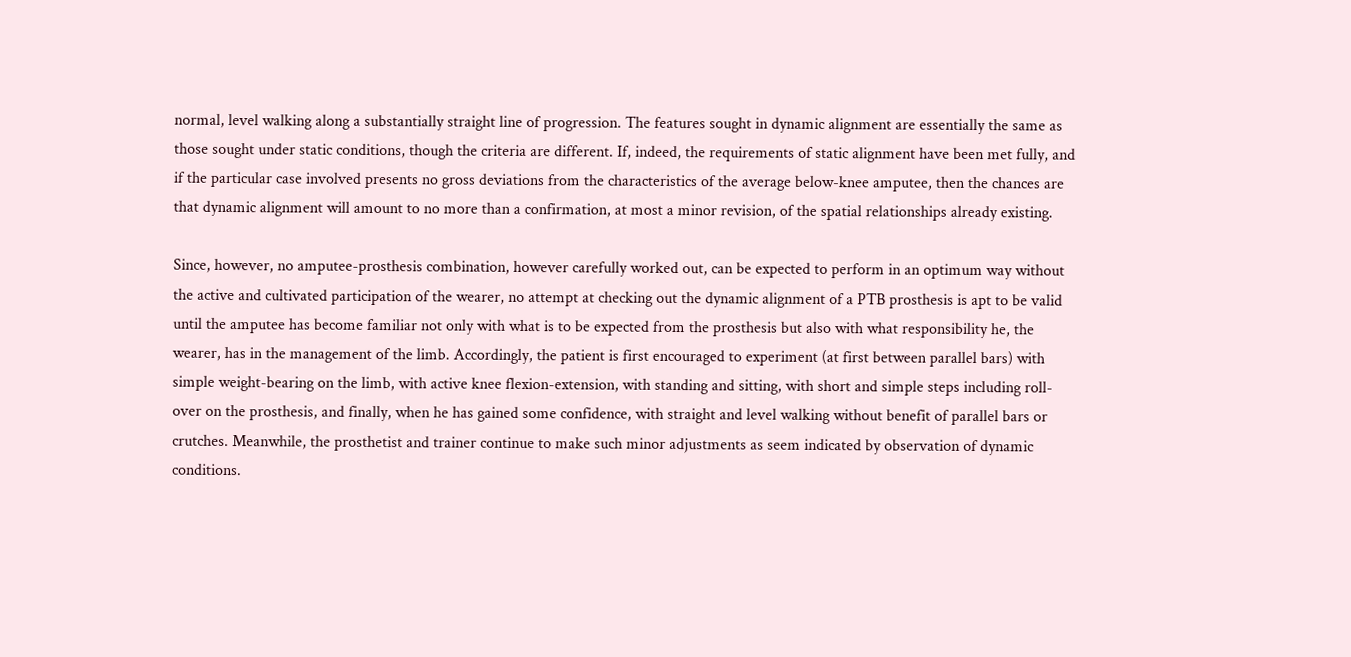normal, level walking along a substantially straight line of progression. The features sought in dynamic alignment are essentially the same as those sought under static conditions, though the criteria are different. If, indeed, the requirements of static alignment have been met fully, and if the particular case involved presents no gross deviations from the characteristics of the average below-knee amputee, then the chances are that dynamic alignment will amount to no more than a confirmation, at most a minor revision, of the spatial relationships already existing.

Since, however, no amputee-prosthesis combination, however carefully worked out, can be expected to perform in an optimum way without the active and cultivated participation of the wearer, no attempt at checking out the dynamic alignment of a PTB prosthesis is apt to be valid until the amputee has become familiar not only with what is to be expected from the prosthesis but also with what responsibility he, the wearer, has in the management of the limb. Accordingly, the patient is first encouraged to experiment (at first between parallel bars) with simple weight-bearing on the limb, with active knee flexion-extension, with standing and sitting, with short and simple steps including roll-over on the prosthesis, and finally, when he has gained some confidence, with straight and level walking without benefit of parallel bars or crutches. Meanwhile, the prosthetist and trainer continue to make such minor adjustments as seem indicated by observation of dynamic conditions.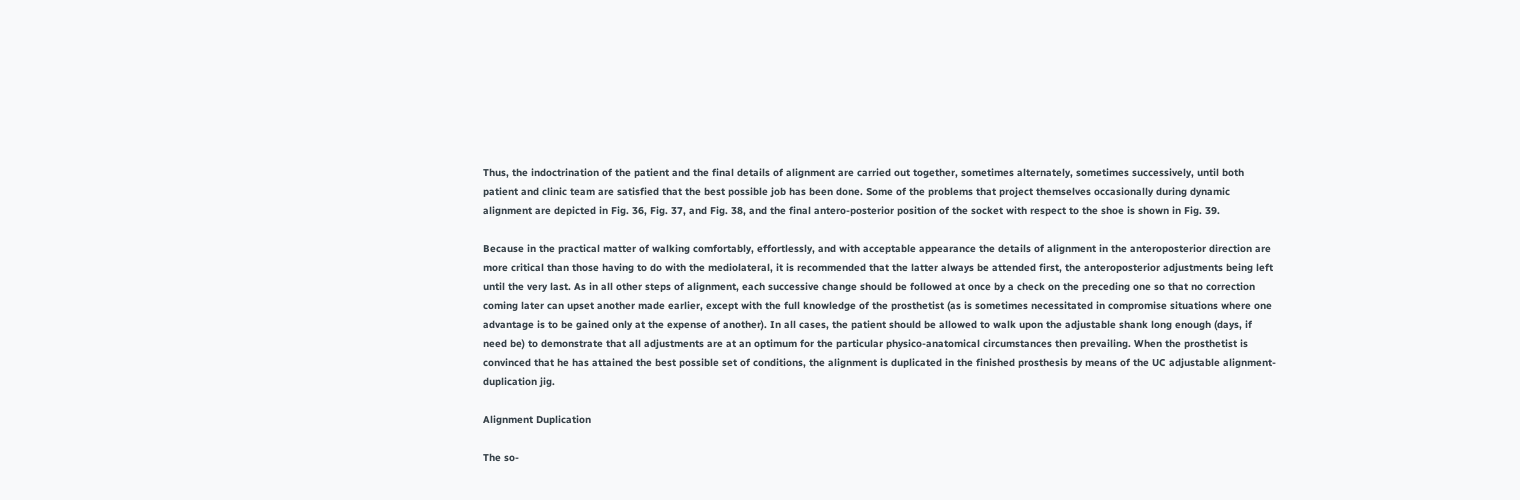Thus, the indoctrination of the patient and the final details of alignment are carried out together, sometimes alternately, sometimes successively, until both patient and clinic team are satisfied that the best possible job has been done. Some of the problems that project themselves occasionally during dynamic alignment are depicted in Fig. 36, Fig. 37, and Fig. 38, and the final antero-posterior position of the socket with respect to the shoe is shown in Fig. 39.

Because in the practical matter of walking comfortably, effortlessly, and with acceptable appearance the details of alignment in the anteroposterior direction are more critical than those having to do with the mediolateral, it is recommended that the latter always be attended first, the anteroposterior adjustments being left until the very last. As in all other steps of alignment, each successive change should be followed at once by a check on the preceding one so that no correction coming later can upset another made earlier, except with the full knowledge of the prosthetist (as is sometimes necessitated in compromise situations where one advantage is to be gained only at the expense of another). In all cases, the patient should be allowed to walk upon the adjustable shank long enough (days, if need be) to demonstrate that all adjustments are at an optimum for the particular physico-anatomical circumstances then prevailing. When the prosthetist is convinced that he has attained the best possible set of conditions, the alignment is duplicated in the finished prosthesis by means of the UC adjustable alignment-duplication jig.

Alignment Duplication

The so-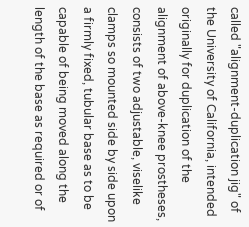called "alignment-duplication jig" of the University of California, intended originally for duplication of the alignment of above-knee prostheses, consists of two adjustable, viselike clamps so mounted side by side upon a firmly fixed, tubular base as to be capable of being moved along the length of the base as required or of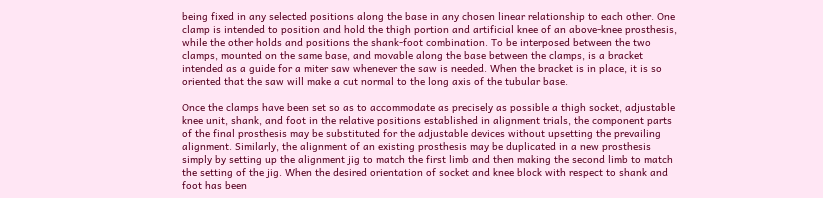being fixed in any selected positions along the base in any chosen linear relationship to each other. One clamp is intended to position and hold the thigh portion and artificial knee of an above-knee prosthesis, while the other holds and positions the shank-foot combination. To be interposed between the two clamps, mounted on the same base, and movable along the base between the clamps, is a bracket intended as a guide for a miter saw whenever the saw is needed. When the bracket is in place, it is so oriented that the saw will make a cut normal to the long axis of the tubular base.

Once the clamps have been set so as to accommodate as precisely as possible a thigh socket, adjustable knee unit, shank, and foot in the relative positions established in alignment trials, the component parts of the final prosthesis may be substituted for the adjustable devices without upsetting the prevailing alignment. Similarly, the alignment of an existing prosthesis may be duplicated in a new prosthesis simply by setting up the alignment jig to match the first limb and then making the second limb to match the setting of the jig. When the desired orientation of socket and knee block with respect to shank and foot has been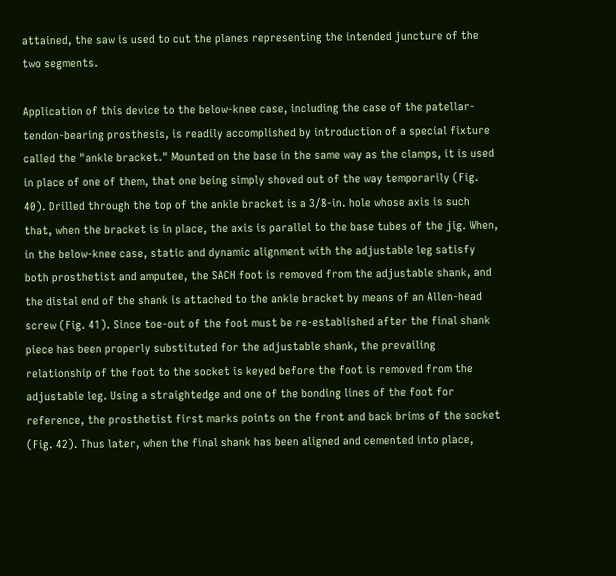attained, the saw is used to cut the planes representing the intended juncture of the two segments.

Application of this device to the below-knee case, including the case of the patellar-tendon-bearing prosthesis, is readily accomplished by introduction of a special fixture called the "ankle bracket." Mounted on the base in the same way as the clamps, it is used in place of one of them, that one being simply shoved out of the way temporarily (Fig. 40). Drilled through the top of the ankle bracket is a 3/8-in. hole whose axis is such that, when the bracket is in place, the axis is parallel to the base tubes of the jig. When, in the below-knee case, static and dynamic alignment with the adjustable leg satisfy both prosthetist and amputee, the SACH foot is removed from the adjustable shank, and the distal end of the shank is attached to the ankle bracket by means of an Allen-head screw (Fig. 41). Since toe-out of the foot must be re-established after the final shank piece has been properly substituted for the adjustable shank, the prevailing relationship of the foot to the socket is keyed before the foot is removed from the adjustable leg. Using a straightedge and one of the bonding lines of the foot for reference, the prosthetist first marks points on the front and back brims of the socket (Fig. 42). Thus later, when the final shank has been aligned and cemented into place,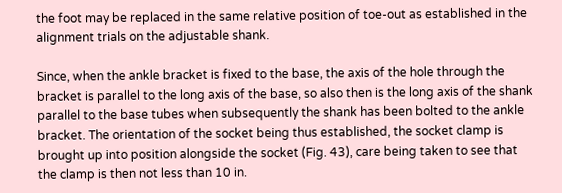the foot may be replaced in the same relative position of toe-out as established in the alignment trials on the adjustable shank.

Since, when the ankle bracket is fixed to the base, the axis of the hole through the bracket is parallel to the long axis of the base, so also then is the long axis of the shank parallel to the base tubes when subsequently the shank has been bolted to the ankle bracket. The orientation of the socket being thus established, the socket clamp is brought up into position alongside the socket (Fig. 43), care being taken to see that the clamp is then not less than 10 in.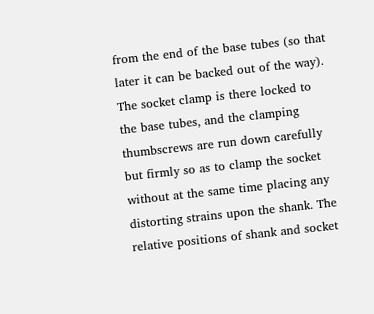from the end of the base tubes (so that later it can be backed out of the way). The socket clamp is there locked to the base tubes, and the clamping thumbscrews are run down carefully but firmly so as to clamp the socket without at the same time placing any distorting strains upon the shank. The relative positions of shank and socket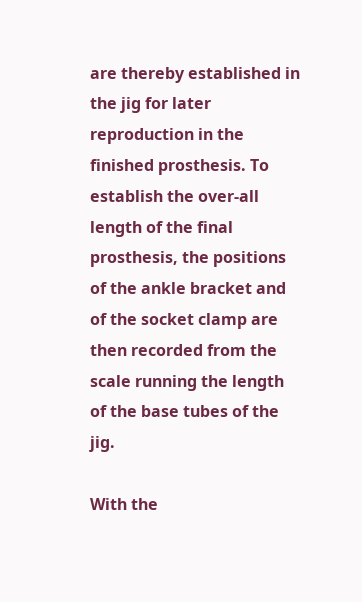are thereby established in the jig for later reproduction in the finished prosthesis. To establish the over-all length of the final prosthesis, the positions of the ankle bracket and of the socket clamp are then recorded from the scale running the length of the base tubes of the jig.

With the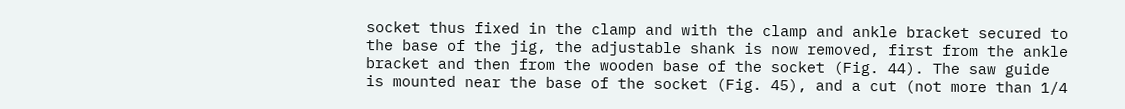socket thus fixed in the clamp and with the clamp and ankle bracket secured to the base of the jig, the adjustable shank is now removed, first from the ankle bracket and then from the wooden base of the socket (Fig. 44). The saw guide is mounted near the base of the socket (Fig. 45), and a cut (not more than 1/4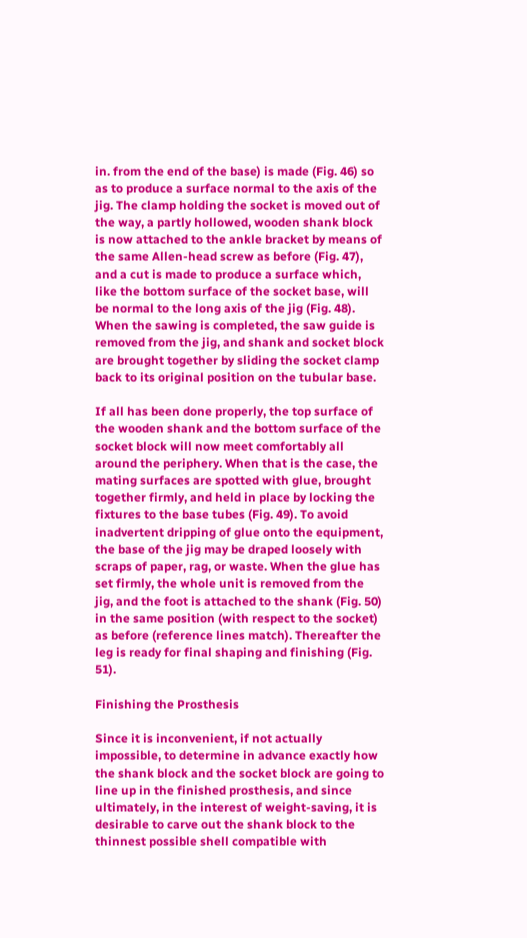in. from the end of the base) is made (Fig. 46) so as to produce a surface normal to the axis of the jig. The clamp holding the socket is moved out of the way, a partly hollowed, wooden shank block is now attached to the ankle bracket by means of the same Allen-head screw as before (Fig. 47), and a cut is made to produce a surface which, like the bottom surface of the socket base, will be normal to the long axis of the jig (Fig. 48). When the sawing is completed, the saw guide is removed from the jig, and shank and socket block are brought together by sliding the socket clamp back to its original position on the tubular base.

If all has been done properly, the top surface of the wooden shank and the bottom surface of the socket block will now meet comfortably all around the periphery. When that is the case, the mating surfaces are spotted with glue, brought together firmly, and held in place by locking the fixtures to the base tubes (Fig. 49). To avoid inadvertent dripping of glue onto the equipment, the base of the jig may be draped loosely with scraps of paper, rag, or waste. When the glue has set firmly, the whole unit is removed from the jig, and the foot is attached to the shank (Fig. 50) in the same position (with respect to the socket) as before (reference lines match). Thereafter the leg is ready for final shaping and finishing (Fig. 51).

Finishing the Prosthesis

Since it is inconvenient, if not actually impossible, to determine in advance exactly how the shank block and the socket block are going to line up in the finished prosthesis, and since ultimately, in the interest of weight-saving, it is desirable to carve out the shank block to the thinnest possible shell compatible with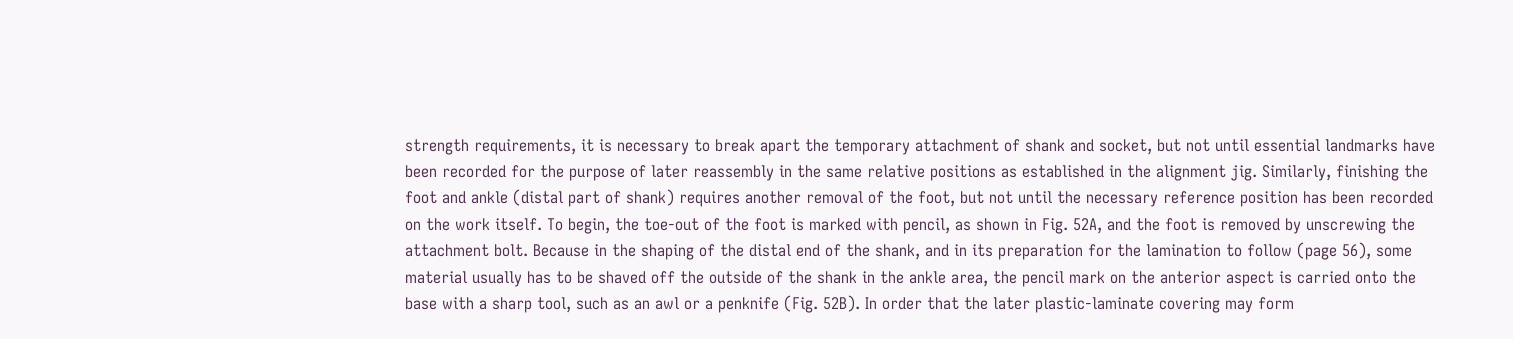strength requirements, it is necessary to break apart the temporary attachment of shank and socket, but not until essential landmarks have been recorded for the purpose of later reassembly in the same relative positions as established in the alignment jig. Similarly, finishing the foot and ankle (distal part of shank) requires another removal of the foot, but not until the necessary reference position has been recorded on the work itself. To begin, the toe-out of the foot is marked with pencil, as shown in Fig. 52A, and the foot is removed by unscrewing the attachment bolt. Because in the shaping of the distal end of the shank, and in its preparation for the lamination to follow (page 56), some material usually has to be shaved off the outside of the shank in the ankle area, the pencil mark on the anterior aspect is carried onto the base with a sharp tool, such as an awl or a penknife (Fig. 52B). In order that the later plastic-laminate covering may form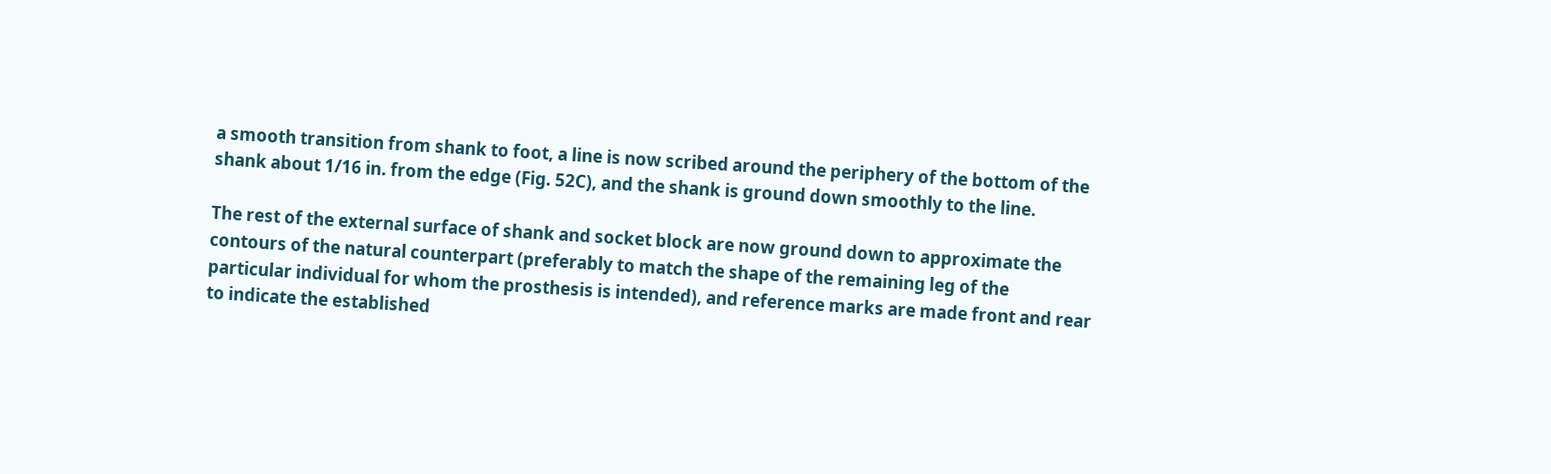a smooth transition from shank to foot, a line is now scribed around the periphery of the bottom of the shank about 1/16 in. from the edge (Fig. 52C), and the shank is ground down smoothly to the line.

The rest of the external surface of shank and socket block are now ground down to approximate the contours of the natural counterpart (preferably to match the shape of the remaining leg of the particular individual for whom the prosthesis is intended), and reference marks are made front and rear to indicate the established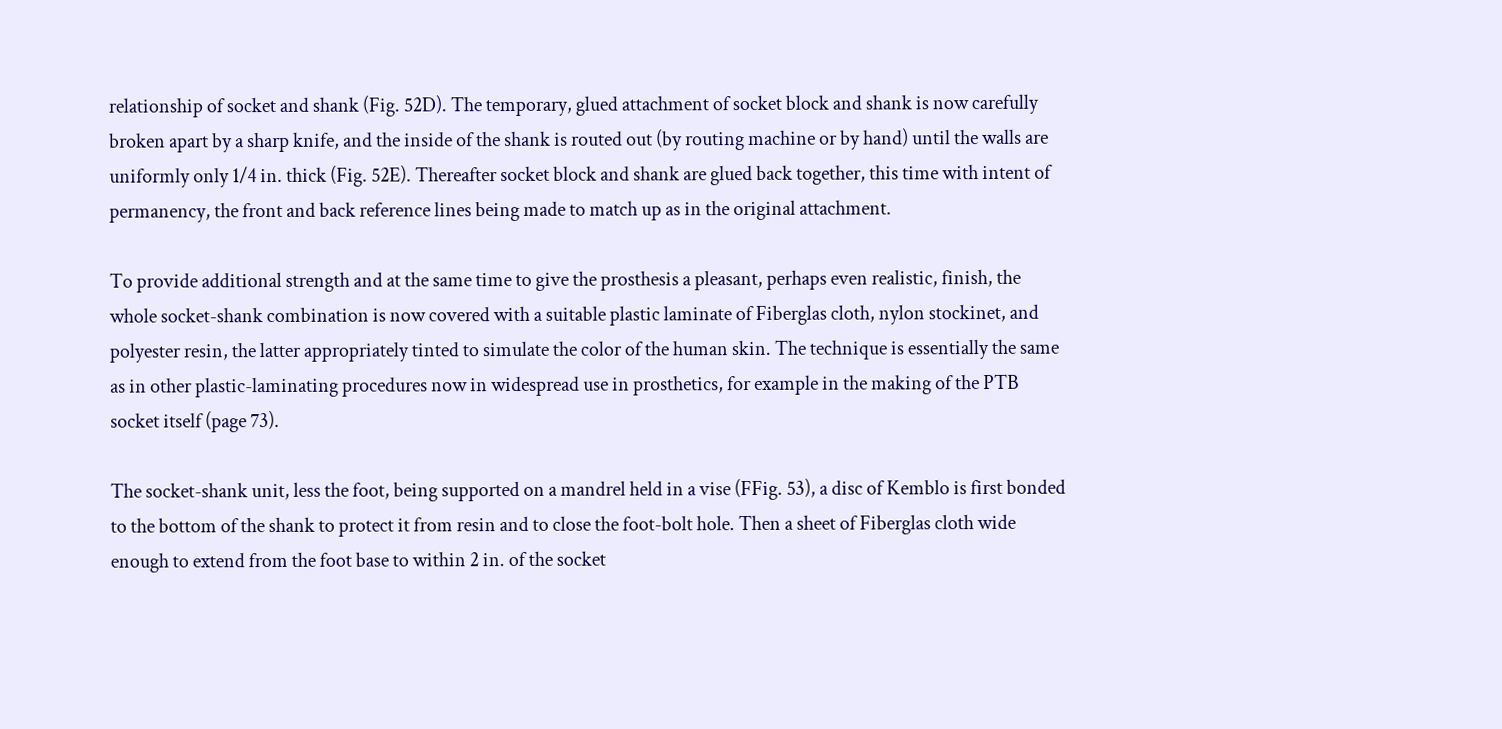relationship of socket and shank (Fig. 52D). The temporary, glued attachment of socket block and shank is now carefully broken apart by a sharp knife, and the inside of the shank is routed out (by routing machine or by hand) until the walls are uniformly only 1/4 in. thick (Fig. 52E). Thereafter socket block and shank are glued back together, this time with intent of permanency, the front and back reference lines being made to match up as in the original attachment.

To provide additional strength and at the same time to give the prosthesis a pleasant, perhaps even realistic, finish, the whole socket-shank combination is now covered with a suitable plastic laminate of Fiberglas cloth, nylon stockinet, and polyester resin, the latter appropriately tinted to simulate the color of the human skin. The technique is essentially the same as in other plastic-laminating procedures now in widespread use in prosthetics, for example in the making of the PTB socket itself (page 73).

The socket-shank unit, less the foot, being supported on a mandrel held in a vise (FFig. 53), a disc of Kemblo is first bonded to the bottom of the shank to protect it from resin and to close the foot-bolt hole. Then a sheet of Fiberglas cloth wide enough to extend from the foot base to within 2 in. of the socket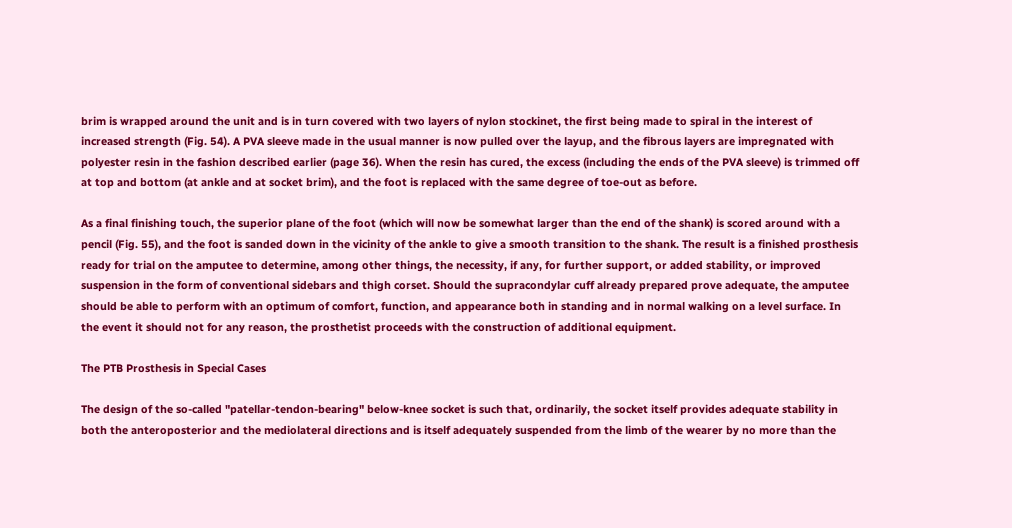brim is wrapped around the unit and is in turn covered with two layers of nylon stockinet, the first being made to spiral in the interest of increased strength (Fig. 54). A PVA sleeve made in the usual manner is now pulled over the layup, and the fibrous layers are impregnated with polyester resin in the fashion described earlier (page 36). When the resin has cured, the excess (including the ends of the PVA sleeve) is trimmed off at top and bottom (at ankle and at socket brim), and the foot is replaced with the same degree of toe-out as before.

As a final finishing touch, the superior plane of the foot (which will now be somewhat larger than the end of the shank) is scored around with a pencil (Fig. 55), and the foot is sanded down in the vicinity of the ankle to give a smooth transition to the shank. The result is a finished prosthesis ready for trial on the amputee to determine, among other things, the necessity, if any, for further support, or added stability, or improved suspension in the form of conventional sidebars and thigh corset. Should the supracondylar cuff already prepared prove adequate, the amputee should be able to perform with an optimum of comfort, function, and appearance both in standing and in normal walking on a level surface. In the event it should not for any reason, the prosthetist proceeds with the construction of additional equipment.

The PTB Prosthesis in Special Cases

The design of the so-called "patellar-tendon-bearing" below-knee socket is such that, ordinarily, the socket itself provides adequate stability in both the anteroposterior and the mediolateral directions and is itself adequately suspended from the limb of the wearer by no more than the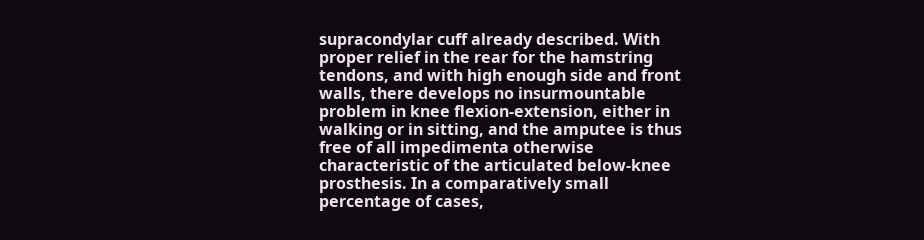supracondylar cuff already described. With proper relief in the rear for the hamstring tendons, and with high enough side and front walls, there develops no insurmountable problem in knee flexion-extension, either in walking or in sitting, and the amputee is thus free of all impedimenta otherwise characteristic of the articulated below-knee prosthesis. In a comparatively small percentage of cases,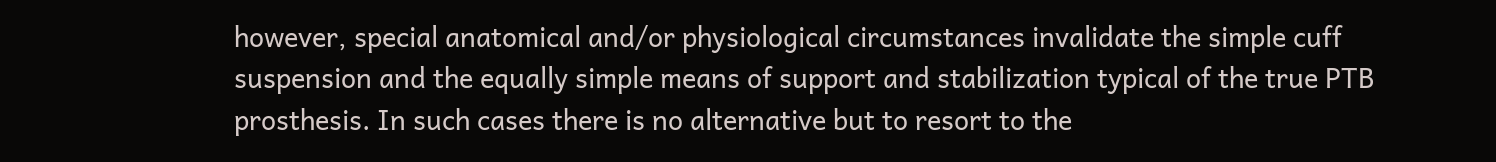however, special anatomical and/or physiological circumstances invalidate the simple cuff suspension and the equally simple means of support and stabilization typical of the true PTB prosthesis. In such cases there is no alternative but to resort to the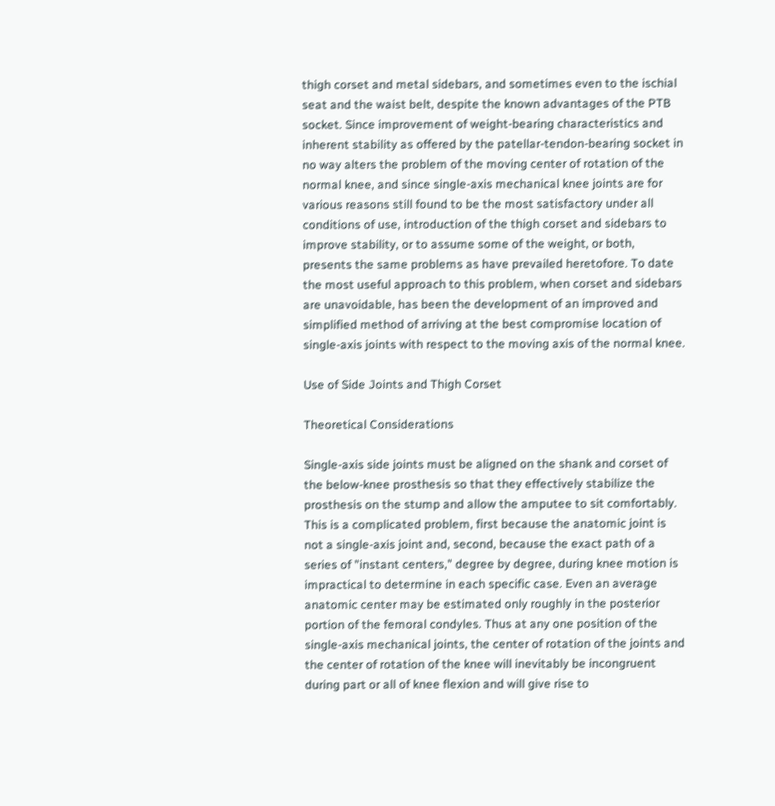thigh corset and metal sidebars, and sometimes even to the ischial seat and the waist belt, despite the known advantages of the PTB socket. Since improvement of weight-bearing characteristics and inherent stability as offered by the patellar-tendon-bearing socket in no way alters the problem of the moving center of rotation of the normal knee, and since single-axis mechanical knee joints are for various reasons still found to be the most satisfactory under all conditions of use, introduction of the thigh corset and sidebars to improve stability, or to assume some of the weight, or both, presents the same problems as have prevailed heretofore. To date the most useful approach to this problem, when corset and sidebars are unavoidable, has been the development of an improved and simplified method of arriving at the best compromise location of single-axis joints with respect to the moving axis of the normal knee.

Use of Side Joints and Thigh Corset

Theoretical Considerations

Single-axis side joints must be aligned on the shank and corset of the below-knee prosthesis so that they effectively stabilize the prosthesis on the stump and allow the amputee to sit comfortably. This is a complicated problem, first because the anatomic joint is not a single-axis joint and, second, because the exact path of a series of "instant centers," degree by degree, during knee motion is impractical to determine in each specific case. Even an average anatomic center may be estimated only roughly in the posterior portion of the femoral condyles. Thus at any one position of the single-axis mechanical joints, the center of rotation of the joints and the center of rotation of the knee will inevitably be incongruent during part or all of knee flexion and will give rise to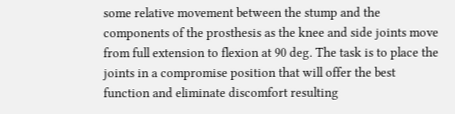some relative movement between the stump and the components of the prosthesis as the knee and side joints move from full extension to flexion at 90 deg. The task is to place the joints in a compromise position that will offer the best function and eliminate discomfort resulting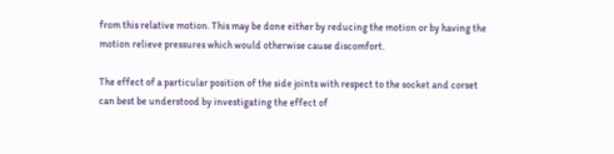from this relative motion. This may be done either by reducing the motion or by having the motion relieve pressures which would otherwise cause discomfort.

The effect of a particular position of the side joints with respect to the socket and corset can best be understood by investigating the effect of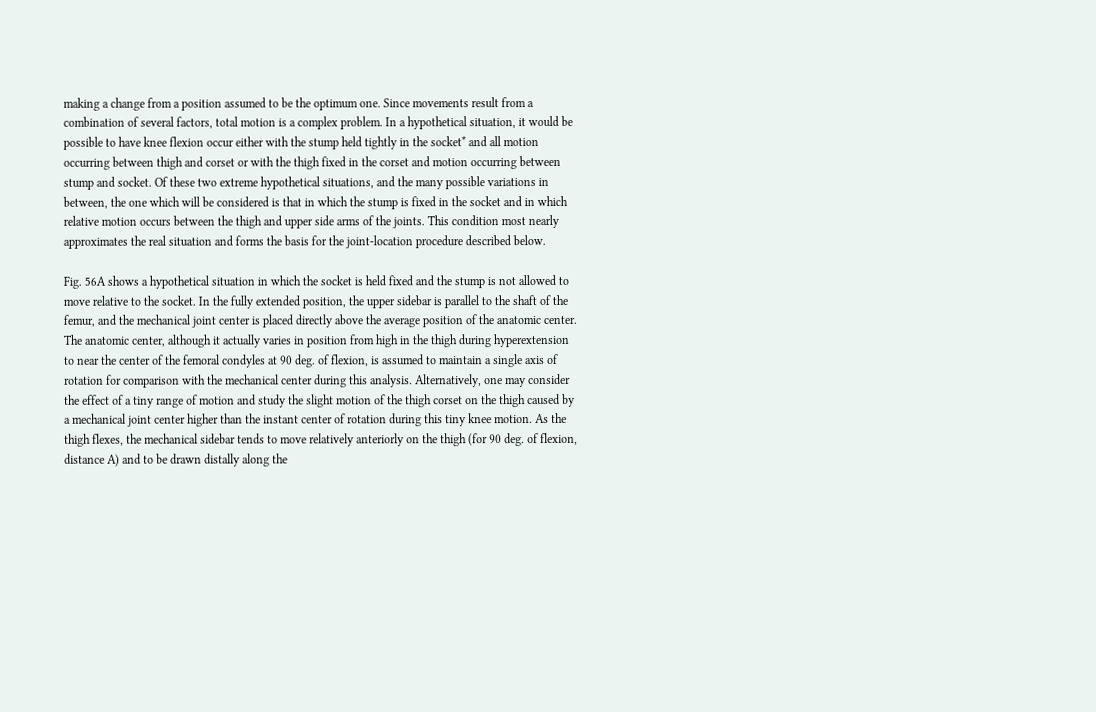making a change from a position assumed to be the optimum one. Since movements result from a combination of several factors, total motion is a complex problem. In a hypothetical situation, it would be possible to have knee flexion occur either with the stump held tightly in the socket* and all motion occurring between thigh and corset or with the thigh fixed in the corset and motion occurring between stump and socket. Of these two extreme hypothetical situations, and the many possible variations in between, the one which will be considered is that in which the stump is fixed in the socket and in which relative motion occurs between the thigh and upper side arms of the joints. This condition most nearly approximates the real situation and forms the basis for the joint-location procedure described below.

Fig. 56A shows a hypothetical situation in which the socket is held fixed and the stump is not allowed to move relative to the socket. In the fully extended position, the upper sidebar is parallel to the shaft of the femur, and the mechanical joint center is placed directly above the average position of the anatomic center. The anatomic center, although it actually varies in position from high in the thigh during hyperextension to near the center of the femoral condyles at 90 deg. of flexion, is assumed to maintain a single axis of rotation for comparison with the mechanical center during this analysis. Alternatively, one may consider the effect of a tiny range of motion and study the slight motion of the thigh corset on the thigh caused by a mechanical joint center higher than the instant center of rotation during this tiny knee motion. As the thigh flexes, the mechanical sidebar tends to move relatively anteriorly on the thigh (for 90 deg. of flexion, distance A) and to be drawn distally along the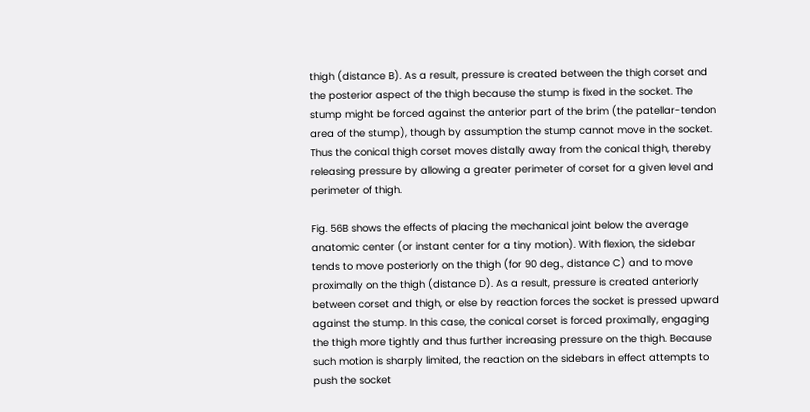thigh (distance B). As a result, pressure is created between the thigh corset and the posterior aspect of the thigh because the stump is fixed in the socket. The stump might be forced against the anterior part of the brim (the patellar-tendon area of the stump), though by assumption the stump cannot move in the socket. Thus the conical thigh corset moves distally away from the conical thigh, thereby releasing pressure by allowing a greater perimeter of corset for a given level and perimeter of thigh.

Fig. 56B shows the effects of placing the mechanical joint below the average anatomic center (or instant center for a tiny motion). With flexion, the sidebar tends to move posteriorly on the thigh (for 90 deg., distance C) and to move proximally on the thigh (distance D). As a result, pressure is created anteriorly between corset and thigh, or else by reaction forces the socket is pressed upward against the stump. In this case, the conical corset is forced proximally, engaging the thigh more tightly and thus further increasing pressure on the thigh. Because such motion is sharply limited, the reaction on the sidebars in effect attempts to push the socket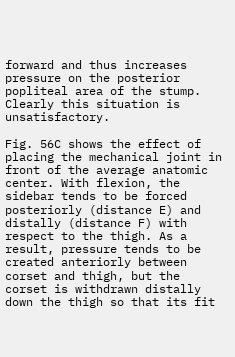forward and thus increases pressure on the posterior popliteal area of the stump. Clearly this situation is unsatisfactory.

Fig. 56C shows the effect of placing the mechanical joint in front of the average anatomic center. With flexion, the sidebar tends to be forced posteriorly (distance E) and distally (distance F) with respect to the thigh. As a result, pressure tends to be created anteriorly between corset and thigh, but the corset is withdrawn distally down the thigh so that its fit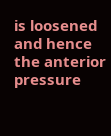is loosened and hence the anterior pressure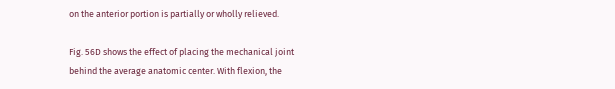on the anterior portion is partially or wholly relieved.

Fig. 56D shows the effect of placing the mechanical joint behind the average anatomic center. With flexion, the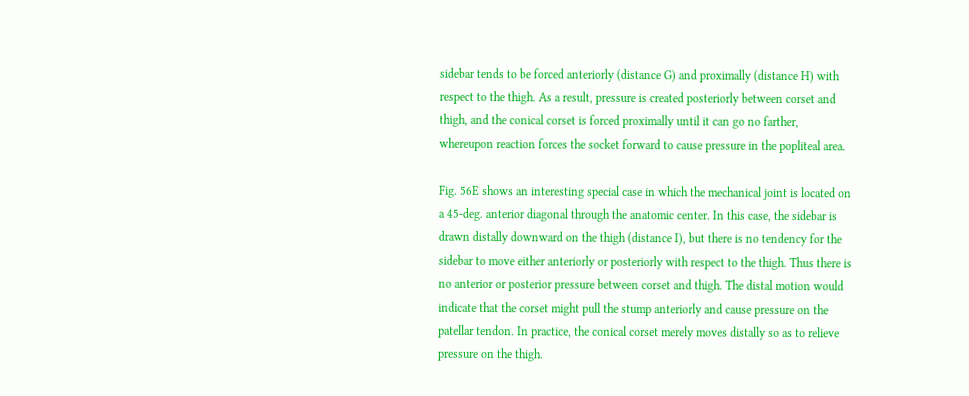sidebar tends to be forced anteriorly (distance G) and proximally (distance H) with respect to the thigh. As a result, pressure is created posteriorly between corset and thigh, and the conical corset is forced proximally until it can go no farther, whereupon reaction forces the socket forward to cause pressure in the popliteal area.

Fig. 56E shows an interesting special case in which the mechanical joint is located on a 45-deg. anterior diagonal through the anatomic center. In this case, the sidebar is drawn distally downward on the thigh (distance I), but there is no tendency for the sidebar to move either anteriorly or posteriorly with respect to the thigh. Thus there is no anterior or posterior pressure between corset and thigh. The distal motion would indicate that the corset might pull the stump anteriorly and cause pressure on the patellar tendon. In practice, the conical corset merely moves distally so as to relieve pressure on the thigh.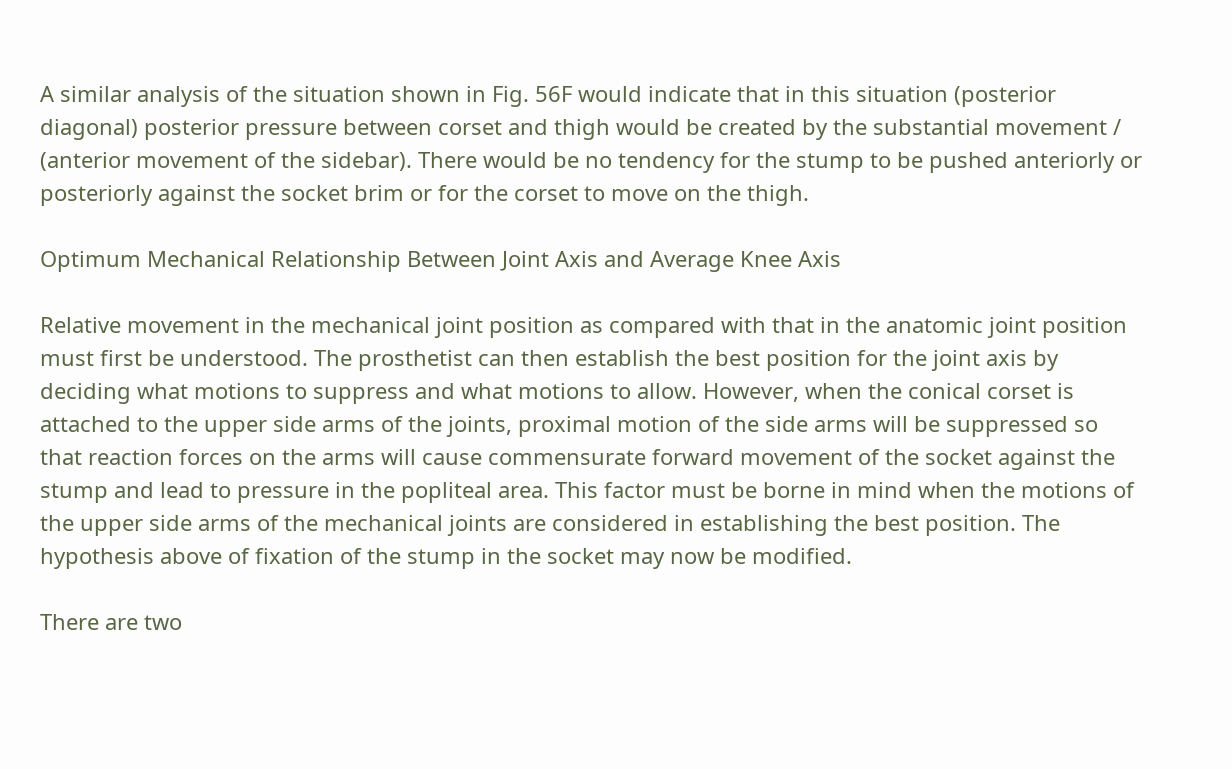A similar analysis of the situation shown in Fig. 56F would indicate that in this situation (posterior diagonal) posterior pressure between corset and thigh would be created by the substantial movement / (anterior movement of the sidebar). There would be no tendency for the stump to be pushed anteriorly or posteriorly against the socket brim or for the corset to move on the thigh.

Optimum Mechanical Relationship Between Joint Axis and Average Knee Axis

Relative movement in the mechanical joint position as compared with that in the anatomic joint position must first be understood. The prosthetist can then establish the best position for the joint axis by deciding what motions to suppress and what motions to allow. However, when the conical corset is attached to the upper side arms of the joints, proximal motion of the side arms will be suppressed so that reaction forces on the arms will cause commensurate forward movement of the socket against the stump and lead to pressure in the popliteal area. This factor must be borne in mind when the motions of the upper side arms of the mechanical joints are considered in establishing the best position. The hypothesis above of fixation of the stump in the socket may now be modified.

There are two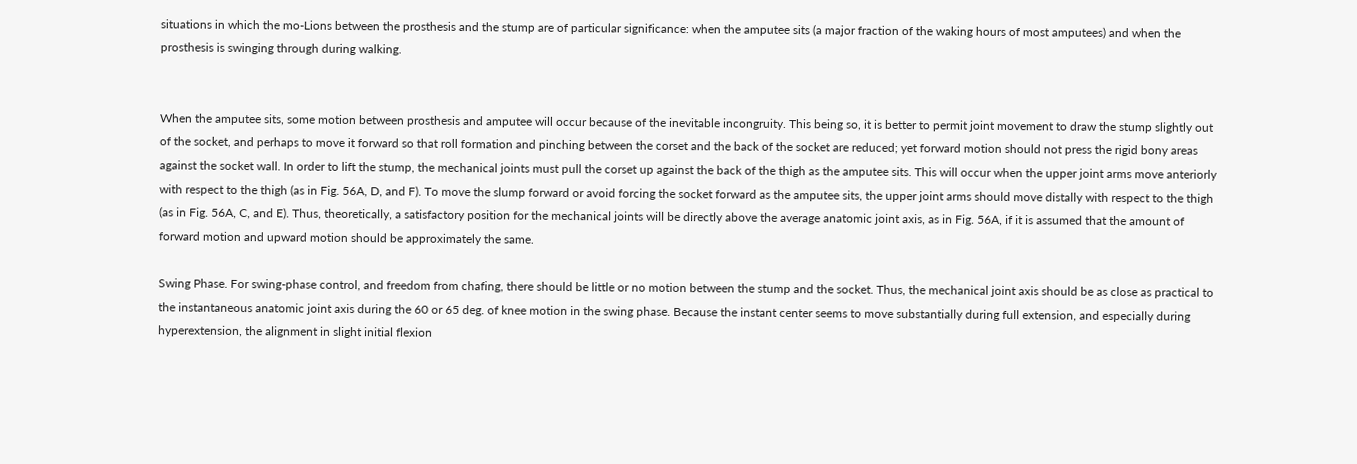situations in which the mo-Lions between the prosthesis and the stump are of particular significance: when the amputee sits (a major fraction of the waking hours of most amputees) and when the prosthesis is swinging through during walking.


When the amputee sits, some motion between prosthesis and amputee will occur because of the inevitable incongruity. This being so, it is better to permit joint movement to draw the stump slightly out of the socket, and perhaps to move it forward so that roll formation and pinching between the corset and the back of the socket are reduced; yet forward motion should not press the rigid bony areas against the socket wall. In order to lift the stump, the mechanical joints must pull the corset up against the back of the thigh as the amputee sits. This will occur when the upper joint arms move anteriorly with respect to the thigh (as in Fig. 56A, D, and F). To move the slump forward or avoid forcing the socket forward as the amputee sits, the upper joint arms should move distally with respect to the thigh (as in Fig. 56A, C, and E). Thus, theoretically, a satisfactory position for the mechanical joints will be directly above the average anatomic joint axis, as in Fig. 56A, if it is assumed that the amount of forward motion and upward motion should be approximately the same.

Swing Phase. For swing-phase control, and freedom from chafing, there should be little or no motion between the stump and the socket. Thus, the mechanical joint axis should be as close as practical to the instantaneous anatomic joint axis during the 60 or 65 deg. of knee motion in the swing phase. Because the instant center seems to move substantially during full extension, and especially during hyperextension, the alignment in slight initial flexion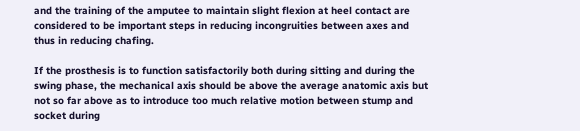and the training of the amputee to maintain slight flexion at heel contact are considered to be important steps in reducing incongruities between axes and thus in reducing chafing.

If the prosthesis is to function satisfactorily both during sitting and during the swing phase, the mechanical axis should be above the average anatomic axis but not so far above as to introduce too much relative motion between stump and socket during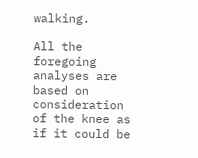walking.

All the foregoing analyses are based on consideration of the knee as if it could be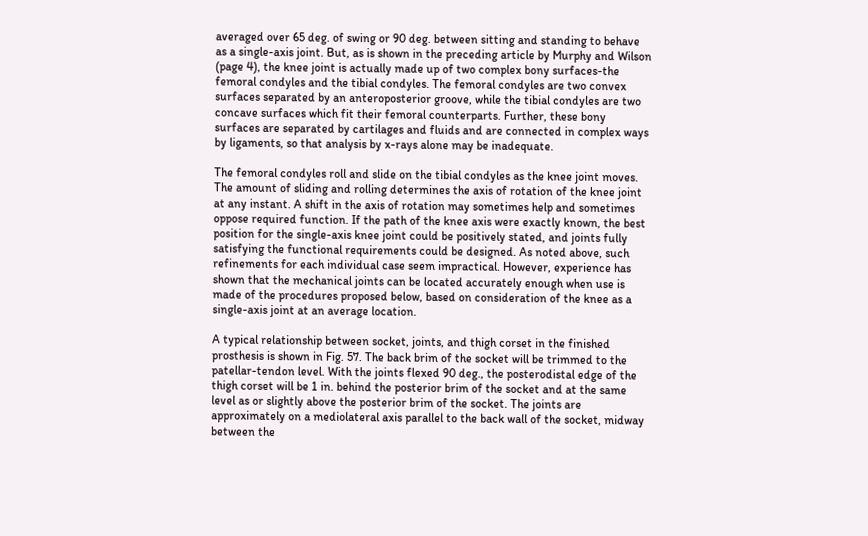averaged over 65 deg. of swing or 90 deg. between sitting and standing to behave as a single-axis joint. But, as is shown in the preceding article by Murphy and Wilson (page 4), the knee joint is actually made up of two complex bony surfaces-the femoral condyles and the tibial condyles. The femoral condyles are two convex surfaces separated by an anteroposterior groove, while the tibial condyles are two concave surfaces which fit their femoral counterparts. Further, these bony surfaces are separated by cartilages and fluids and are connected in complex ways by ligaments, so that analysis by x-rays alone may be inadequate.

The femoral condyles roll and slide on the tibial condyles as the knee joint moves. The amount of sliding and rolling determines the axis of rotation of the knee joint at any instant. A shift in the axis of rotation may sometimes help and sometimes oppose required function. If the path of the knee axis were exactly known, the best position for the single-axis knee joint could be positively stated, and joints fully satisfying the functional requirements could be designed. As noted above, such refinements for each individual case seem impractical. However, experience has shown that the mechanical joints can be located accurately enough when use is made of the procedures proposed below, based on consideration of the knee as a single-axis joint at an average location.

A typical relationship between socket, joints, and thigh corset in the finished prosthesis is shown in Fig. 57. The back brim of the socket will be trimmed to the patellar-tendon level. With the joints flexed 90 deg., the posterodistal edge of the thigh corset will be 1 in. behind the posterior brim of the socket and at the same level as or slightly above the posterior brim of the socket. The joints are approximately on a mediolateral axis parallel to the back wall of the socket, midway between the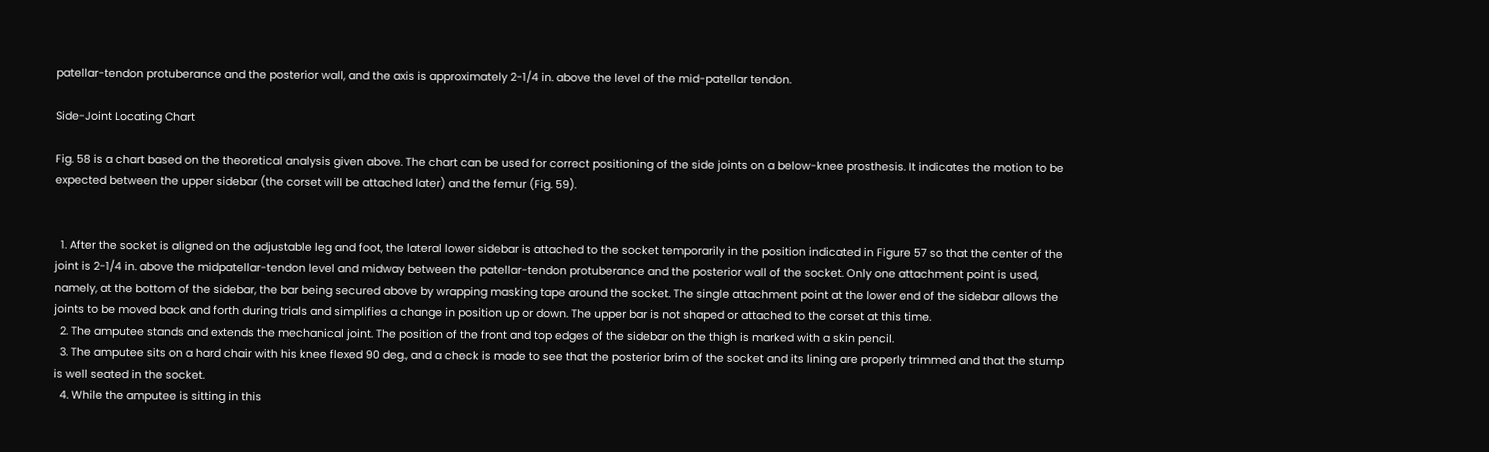patellar-tendon protuberance and the posterior wall, and the axis is approximately 2-1/4 in. above the level of the mid-patellar tendon.

Side-Joint Locating Chart

Fig. 58 is a chart based on the theoretical analysis given above. The chart can be used for correct positioning of the side joints on a below-knee prosthesis. It indicates the motion to be expected between the upper sidebar (the corset will be attached later) and the femur (Fig. 59).


  1. After the socket is aligned on the adjustable leg and foot, the lateral lower sidebar is attached to the socket temporarily in the position indicated in Figure 57 so that the center of the joint is 2-1/4 in. above the midpatellar-tendon level and midway between the patellar-tendon protuberance and the posterior wall of the socket. Only one attachment point is used, namely, at the bottom of the sidebar, the bar being secured above by wrapping masking tape around the socket. The single attachment point at the lower end of the sidebar allows the joints to be moved back and forth during trials and simplifies a change in position up or down. The upper bar is not shaped or attached to the corset at this time.
  2. The amputee stands and extends the mechanical joint. The position of the front and top edges of the sidebar on the thigh is marked with a skin pencil.
  3. The amputee sits on a hard chair with his knee flexed 90 deg., and a check is made to see that the posterior brim of the socket and its lining are properly trimmed and that the stump is well seated in the socket.
  4. While the amputee is sitting in this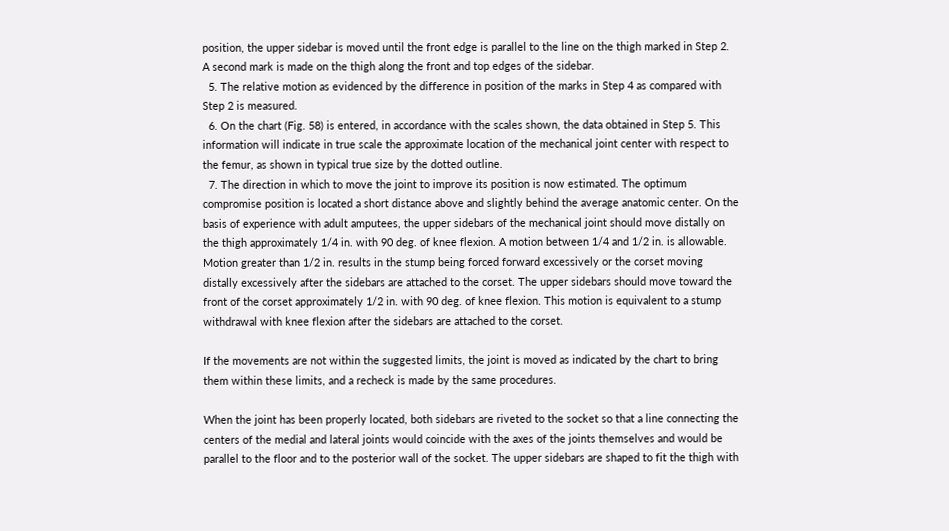position, the upper sidebar is moved until the front edge is parallel to the line on the thigh marked in Step 2. A second mark is made on the thigh along the front and top edges of the sidebar.
  5. The relative motion as evidenced by the difference in position of the marks in Step 4 as compared with Step 2 is measured.
  6. On the chart (Fig. 58) is entered, in accordance with the scales shown, the data obtained in Step 5. This information will indicate in true scale the approximate location of the mechanical joint center with respect to the femur, as shown in typical true size by the dotted outline.
  7. The direction in which to move the joint to improve its position is now estimated. The optimum compromise position is located a short distance above and slightly behind the average anatomic center. On the basis of experience with adult amputees, the upper sidebars of the mechanical joint should move distally on the thigh approximately 1/4 in. with 90 deg. of knee flexion. A motion between 1/4 and 1/2 in. is allowable. Motion greater than 1/2 in. results in the stump being forced forward excessively or the corset moving distally excessively after the sidebars are attached to the corset. The upper sidebars should move toward the front of the corset approximately 1/2 in. with 90 deg. of knee flexion. This motion is equivalent to a stump withdrawal with knee flexion after the sidebars are attached to the corset.

If the movements are not within the suggested limits, the joint is moved as indicated by the chart to bring them within these limits, and a recheck is made by the same procedures.

When the joint has been properly located, both sidebars are riveted to the socket so that a line connecting the centers of the medial and lateral joints would coincide with the axes of the joints themselves and would be parallel to the floor and to the posterior wall of the socket. The upper sidebars are shaped to fit the thigh with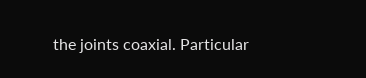the joints coaxial. Particular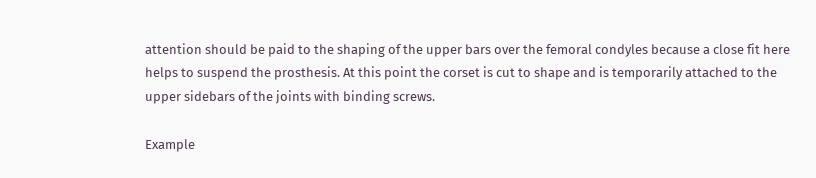attention should be paid to the shaping of the upper bars over the femoral condyles because a close fit here helps to suspend the prosthesis. At this point the corset is cut to shape and is temporarily attached to the upper sidebars of the joints with binding screws.

Example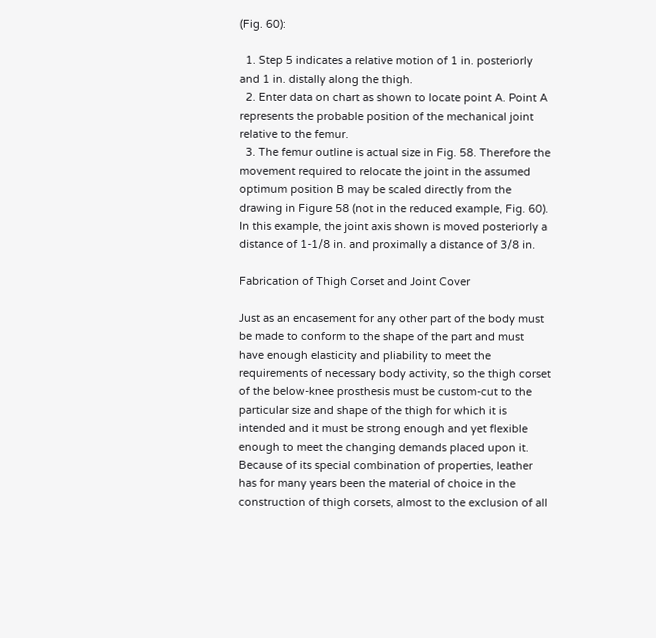(Fig. 60):

  1. Step 5 indicates a relative motion of 1 in. posteriorly and 1 in. distally along the thigh.
  2. Enter data on chart as shown to locate point A. Point A represents the probable position of the mechanical joint relative to the femur.
  3. The femur outline is actual size in Fig. 58. Therefore the movement required to relocate the joint in the assumed optimum position B may be scaled directly from the drawing in Figure 58 (not in the reduced example, Fig. 60). In this example, the joint axis shown is moved posteriorly a distance of 1-1/8 in. and proximally a distance of 3/8 in.

Fabrication of Thigh Corset and Joint Cover

Just as an encasement for any other part of the body must be made to conform to the shape of the part and must have enough elasticity and pliability to meet the requirements of necessary body activity, so the thigh corset of the below-knee prosthesis must be custom-cut to the particular size and shape of the thigh for which it is intended and it must be strong enough and yet flexible enough to meet the changing demands placed upon it. Because of its special combination of properties, leather has for many years been the material of choice in the construction of thigh corsets, almost to the exclusion of all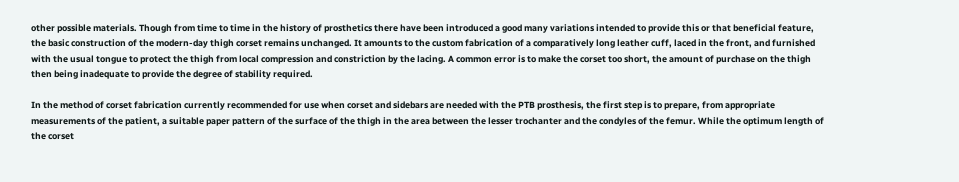other possible materials. Though from time to time in the history of prosthetics there have been introduced a good many variations intended to provide this or that beneficial feature, the basic construction of the modern-day thigh corset remains unchanged. It amounts to the custom fabrication of a comparatively long leather cuff, laced in the front, and furnished with the usual tongue to protect the thigh from local compression and constriction by the lacing. A common error is to make the corset too short, the amount of purchase on the thigh then being inadequate to provide the degree of stability required.

In the method of corset fabrication currently recommended for use when corset and sidebars are needed with the PTB prosthesis, the first step is to prepare, from appropriate measurements of the patient, a suitable paper pattern of the surface of the thigh in the area between the lesser trochanter and the condyles of the femur. While the optimum length of the corset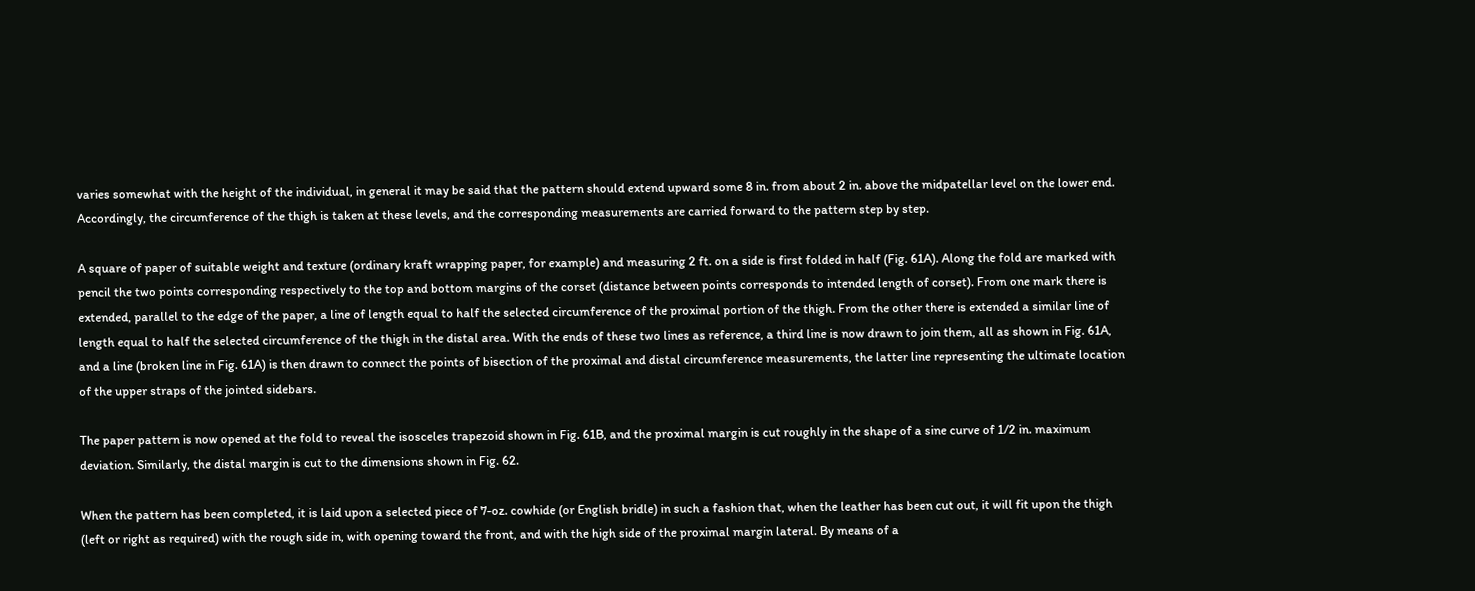varies somewhat with the height of the individual, in general it may be said that the pattern should extend upward some 8 in. from about 2 in. above the midpatellar level on the lower end. Accordingly, the circumference of the thigh is taken at these levels, and the corresponding measurements are carried forward to the pattern step by step.

A square of paper of suitable weight and texture (ordinary kraft wrapping paper, for example) and measuring 2 ft. on a side is first folded in half (Fig. 61A). Along the fold are marked with pencil the two points corresponding respectively to the top and bottom margins of the corset (distance between points corresponds to intended length of corset). From one mark there is extended, parallel to the edge of the paper, a line of length equal to half the selected circumference of the proximal portion of the thigh. From the other there is extended a similar line of length equal to half the selected circumference of the thigh in the distal area. With the ends of these two lines as reference, a third line is now drawn to join them, all as shown in Fig. 61A, and a line (broken line in Fig. 61A) is then drawn to connect the points of bisection of the proximal and distal circumference measurements, the latter line representing the ultimate location of the upper straps of the jointed sidebars.

The paper pattern is now opened at the fold to reveal the isosceles trapezoid shown in Fig. 61B, and the proximal margin is cut roughly in the shape of a sine curve of 1/2 in. maximum deviation. Similarly, the distal margin is cut to the dimensions shown in Fig. 62.

When the pattern has been completed, it is laid upon a selected piece of 7-oz. cowhide (or English bridle) in such a fashion that, when the leather has been cut out, it will fit upon the thigh (left or right as required) with the rough side in, with opening toward the front, and with the high side of the proximal margin lateral. By means of a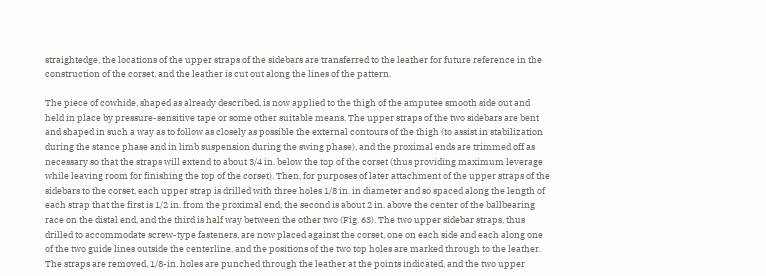straightedge, the locations of the upper straps of the sidebars are transferred to the leather for future reference in the construction of the corset, and the leather is cut out along the lines of the pattern.

The piece of cowhide, shaped as already described, is now applied to the thigh of the amputee smooth side out and held in place by pressure-sensitive tape or some other suitable means. The upper straps of the two sidebars are bent and shaped in such a way as to follow as closely as possible the external contours of the thigh (to assist in stabilization during the stance phase and in limb suspension during the swing phase), and the proximal ends are trimmed off as necessary so that the straps will extend to about 3/4 in. below the top of the corset (thus providing maximum leverage while leaving room for finishing the top of the corset). Then, for purposes of later attachment of the upper straps of the sidebars to the corset, each upper strap is drilled with three holes 1/8 in. in diameter and so spaced along the length of each strap that the first is 1/2 in. from the proximal end, the second is about 2 in. above the center of the ballbearing race on the distal end, and the third is half way between the other two (Fig. 63). The two upper sidebar straps, thus drilled to accommodate screw-type fasteners, are now placed against the corset, one on each side and each along one of the two guide lines outside the centerline, and the positions of the two top holes are marked through to the leather. The straps are removed, 1/8-in. holes are punched through the leather at the points indicated, and the two upper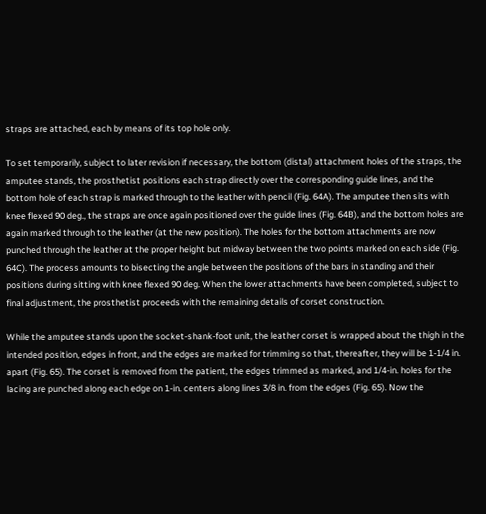straps are attached, each by means of its top hole only.

To set temporarily, subject to later revision if necessary, the bottom (distal) attachment holes of the straps, the amputee stands, the prosthetist positions each strap directly over the corresponding guide lines, and the bottom hole of each strap is marked through to the leather with pencil (Fig. 64A). The amputee then sits with knee flexed 90 deg., the straps are once again positioned over the guide lines (Fig. 64B), and the bottom holes are again marked through to the leather (at the new position). The holes for the bottom attachments are now punched through the leather at the proper height but midway between the two points marked on each side (Fig. 64C). The process amounts to bisecting the angle between the positions of the bars in standing and their positions during sitting with knee flexed 90 deg. When the lower attachments have been completed, subject to final adjustment, the prosthetist proceeds with the remaining details of corset construction.

While the amputee stands upon the socket-shank-foot unit, the leather corset is wrapped about the thigh in the intended position, edges in front, and the edges are marked for trimming so that, thereafter, they will be 1-1/4 in. apart (Fig. 65). The corset is removed from the patient, the edges trimmed as marked, and 1/4-in. holes for the lacing are punched along each edge on 1-in. centers along lines 3/8 in. from the edges (Fig. 65). Now the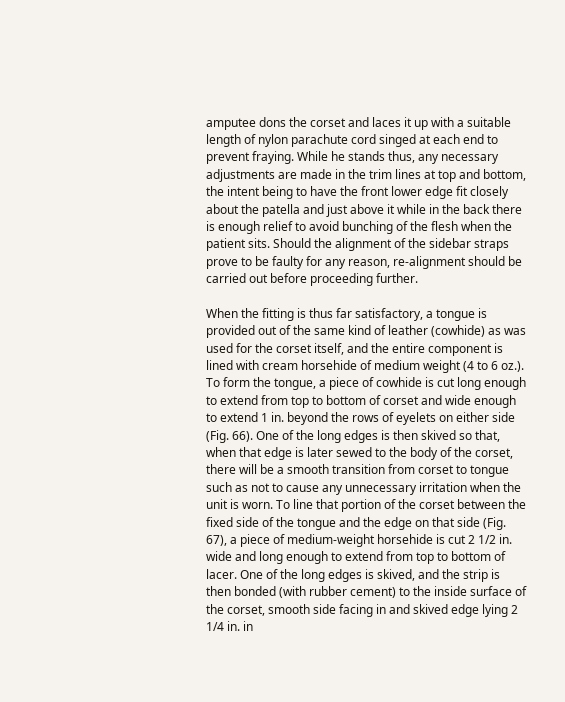amputee dons the corset and laces it up with a suitable length of nylon parachute cord singed at each end to prevent fraying. While he stands thus, any necessary adjustments are made in the trim lines at top and bottom, the intent being to have the front lower edge fit closely about the patella and just above it while in the back there is enough relief to avoid bunching of the flesh when the patient sits. Should the alignment of the sidebar straps prove to be faulty for any reason, re-alignment should be carried out before proceeding further.

When the fitting is thus far satisfactory, a tongue is provided out of the same kind of leather (cowhide) as was used for the corset itself, and the entire component is lined with cream horsehide of medium weight (4 to 6 oz.). To form the tongue, a piece of cowhide is cut long enough to extend from top to bottom of corset and wide enough to extend 1 in. beyond the rows of eyelets on either side (Fig. 66). One of the long edges is then skived so that, when that edge is later sewed to the body of the corset, there will be a smooth transition from corset to tongue such as not to cause any unnecessary irritation when the unit is worn. To line that portion of the corset between the fixed side of the tongue and the edge on that side (Fig. 67), a piece of medium-weight horsehide is cut 2 1/2 in. wide and long enough to extend from top to bottom of lacer. One of the long edges is skived, and the strip is then bonded (with rubber cement) to the inside surface of the corset, smooth side facing in and skived edge lying 2 1/4 in. in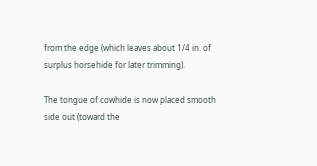from the edge (which leaves about 1/4 in. of surplus horsehide for later trimming).

The tongue of cowhide is now placed smooth side out (toward the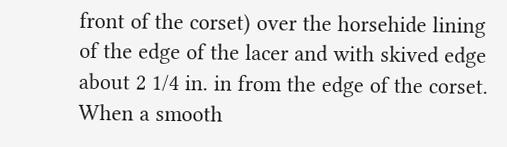front of the corset) over the horsehide lining of the edge of the lacer and with skived edge about 2 1/4 in. in from the edge of the corset. When a smooth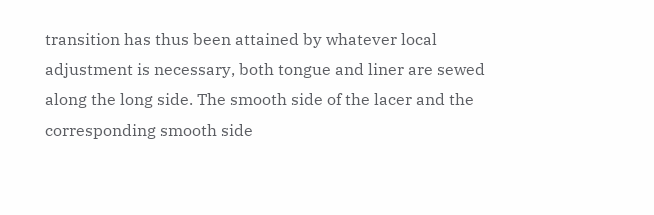transition has thus been attained by whatever local adjustment is necessary, both tongue and liner are sewed along the long side. The smooth side of the lacer and the corresponding smooth side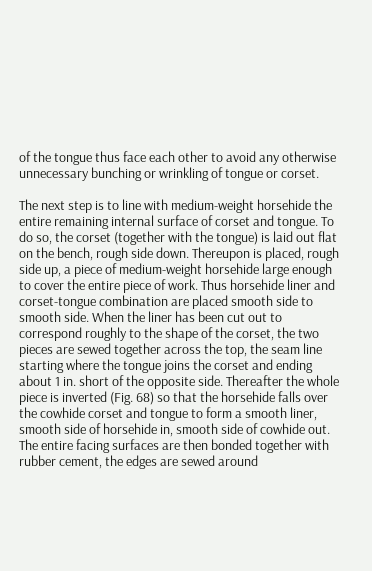of the tongue thus face each other to avoid any otherwise unnecessary bunching or wrinkling of tongue or corset.

The next step is to line with medium-weight horsehide the entire remaining internal surface of corset and tongue. To do so, the corset (together with the tongue) is laid out flat on the bench, rough side down. Thereupon is placed, rough side up, a piece of medium-weight horsehide large enough to cover the entire piece of work. Thus horsehide liner and corset-tongue combination are placed smooth side to smooth side. When the liner has been cut out to correspond roughly to the shape of the corset, the two pieces are sewed together across the top, the seam line starting where the tongue joins the corset and ending about 1 in. short of the opposite side. Thereafter the whole piece is inverted (Fig. 68) so that the horsehide falls over the cowhide corset and tongue to form a smooth liner, smooth side of horsehide in, smooth side of cowhide out. The entire facing surfaces are then bonded together with rubber cement, the edges are sewed around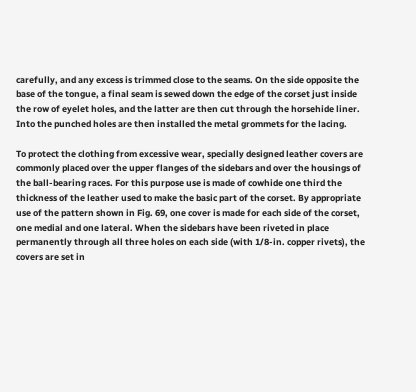carefully, and any excess is trimmed close to the seams. On the side opposite the base of the tongue, a final seam is sewed down the edge of the corset just inside the row of eyelet holes, and the latter are then cut through the horsehide liner. Into the punched holes are then installed the metal grommets for the lacing.

To protect the clothing from excessive wear, specially designed leather covers are commonly placed over the upper flanges of the sidebars and over the housings of the ball-bearing races. For this purpose use is made of cowhide one third the thickness of the leather used to make the basic part of the corset. By appropriate use of the pattern shown in Fig. 69, one cover is made for each side of the corset, one medial and one lateral. When the sidebars have been riveted in place permanently through all three holes on each side (with 1/8-in. copper rivets), the covers are set in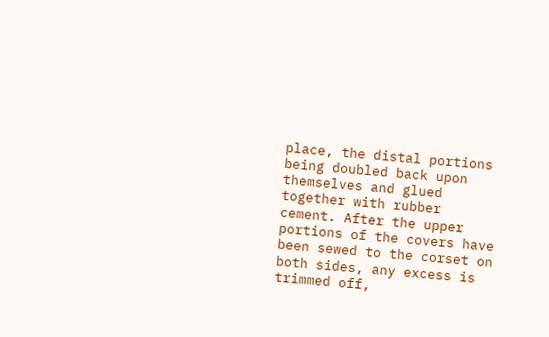place, the distal portions being doubled back upon themselves and glued together with rubber cement. After the upper portions of the covers have been sewed to the corset on both sides, any excess is trimmed off,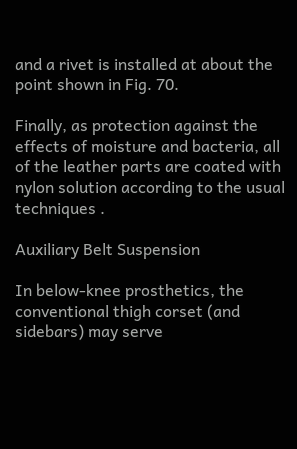and a rivet is installed at about the point shown in Fig. 70.

Finally, as protection against the effects of moisture and bacteria, all of the leather parts are coated with nylon solution according to the usual techniques .

Auxiliary Belt Suspension

In below-knee prosthetics, the conventional thigh corset (and sidebars) may serve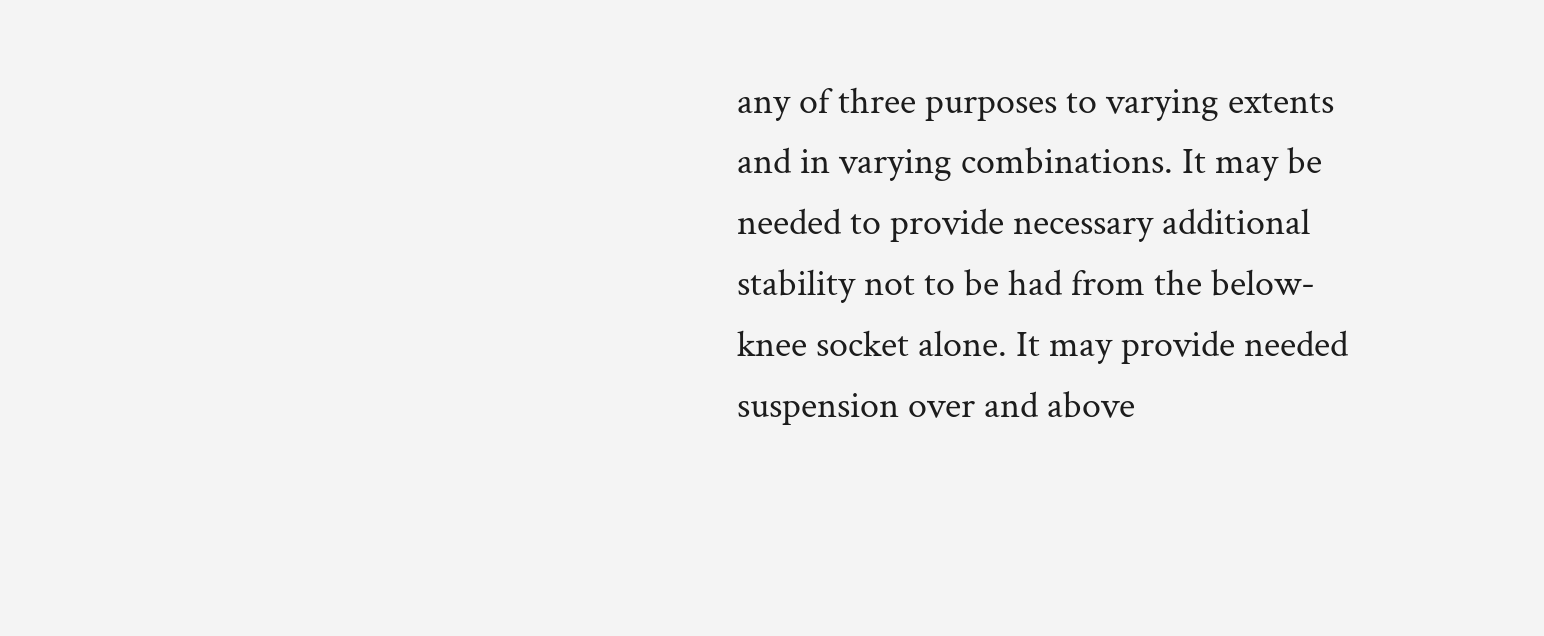any of three purposes to varying extents and in varying combinations. It may be needed to provide necessary additional stability not to be had from the below-knee socket alone. It may provide needed suspension over and above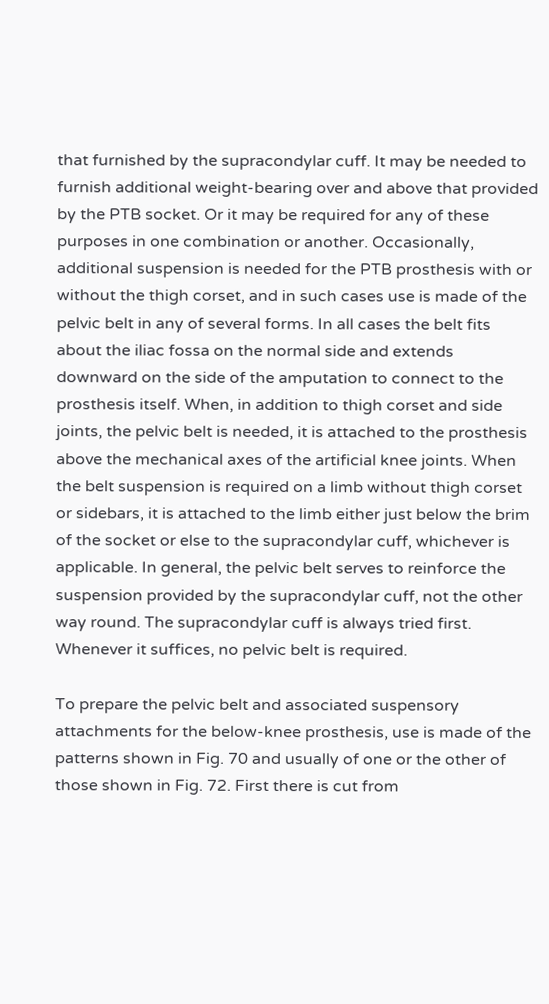that furnished by the supracondylar cuff. It may be needed to furnish additional weight-bearing over and above that provided by the PTB socket. Or it may be required for any of these purposes in one combination or another. Occasionally, additional suspension is needed for the PTB prosthesis with or without the thigh corset, and in such cases use is made of the pelvic belt in any of several forms. In all cases the belt fits about the iliac fossa on the normal side and extends downward on the side of the amputation to connect to the prosthesis itself. When, in addition to thigh corset and side joints, the pelvic belt is needed, it is attached to the prosthesis above the mechanical axes of the artificial knee joints. When the belt suspension is required on a limb without thigh corset or sidebars, it is attached to the limb either just below the brim of the socket or else to the supracondylar cuff, whichever is applicable. In general, the pelvic belt serves to reinforce the suspension provided by the supracondylar cuff, not the other way round. The supracondylar cuff is always tried first. Whenever it suffices, no pelvic belt is required.

To prepare the pelvic belt and associated suspensory attachments for the below-knee prosthesis, use is made of the patterns shown in Fig. 70 and usually of one or the other of those shown in Fig. 72. First there is cut from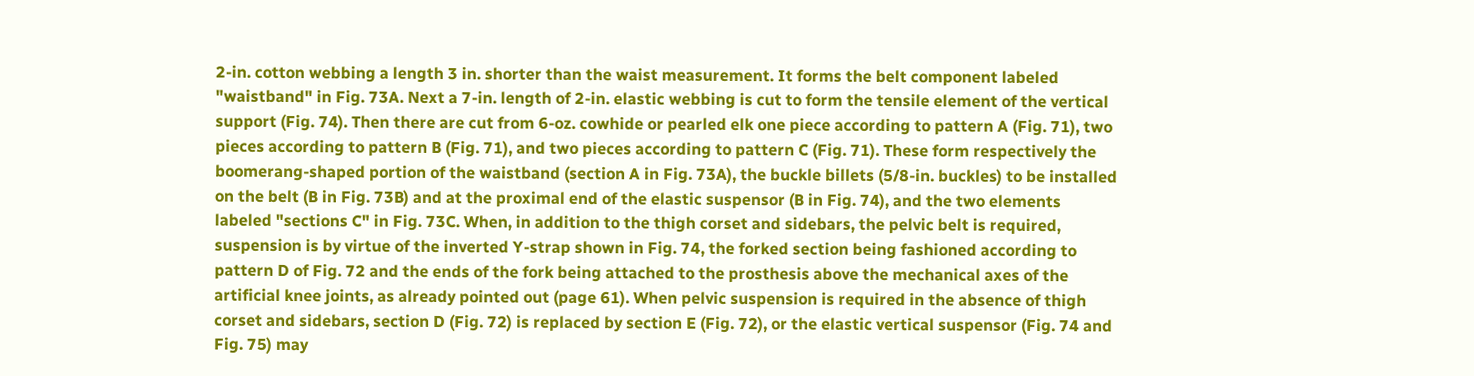2-in. cotton webbing a length 3 in. shorter than the waist measurement. It forms the belt component labeled "waistband" in Fig. 73A. Next a 7-in. length of 2-in. elastic webbing is cut to form the tensile element of the vertical support (Fig. 74). Then there are cut from 6-oz. cowhide or pearled elk one piece according to pattern A (Fig. 71), two pieces according to pattern B (Fig. 71), and two pieces according to pattern C (Fig. 71). These form respectively the boomerang-shaped portion of the waistband (section A in Fig. 73A), the buckle billets (5/8-in. buckles) to be installed on the belt (B in Fig. 73B) and at the proximal end of the elastic suspensor (B in Fig. 74), and the two elements labeled "sections C" in Fig. 73C. When, in addition to the thigh corset and sidebars, the pelvic belt is required, suspension is by virtue of the inverted Y-strap shown in Fig. 74, the forked section being fashioned according to pattern D of Fig. 72 and the ends of the fork being attached to the prosthesis above the mechanical axes of the artificial knee joints, as already pointed out (page 61). When pelvic suspension is required in the absence of thigh corset and sidebars, section D (Fig. 72) is replaced by section E (Fig. 72), or the elastic vertical suspensor (Fig. 74 and Fig. 75) may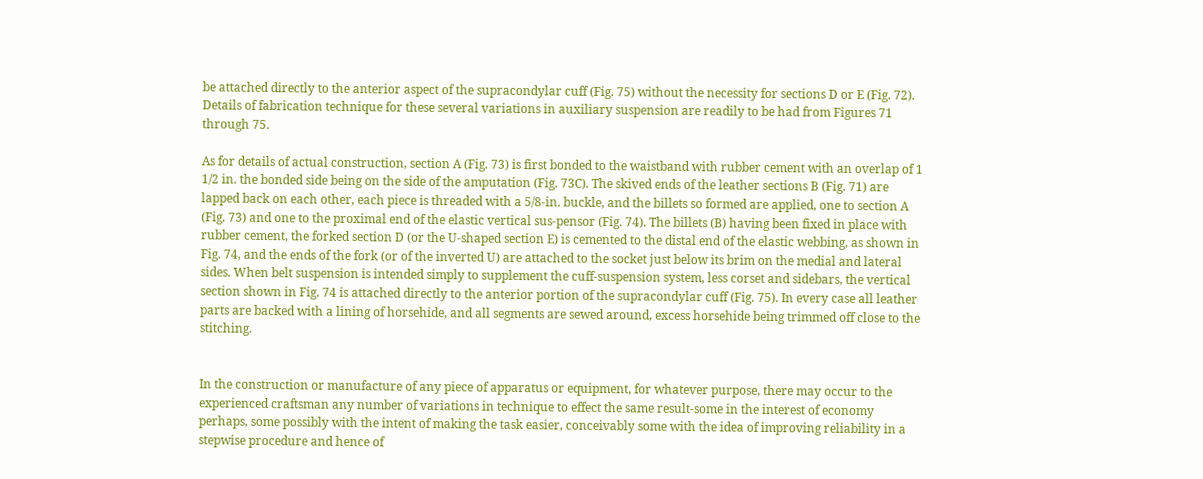be attached directly to the anterior aspect of the supracondylar cuff (Fig. 75) without the necessity for sections D or E (Fig. 72). Details of fabrication technique for these several variations in auxiliary suspension are readily to be had from Figures 71 through 75.

As for details of actual construction, section A (Fig. 73) is first bonded to the waistband with rubber cement with an overlap of 1 1/2 in. the bonded side being on the side of the amputation (Fig. 73C). The skived ends of the leather sections B (Fig. 71) are lapped back on each other, each piece is threaded with a 5/8-in. buckle, and the billets so formed are applied, one to section A (Fig. 73) and one to the proximal end of the elastic vertical sus-pensor (Fig. 74). The billets (B) having been fixed in place with rubber cement, the forked section D (or the U-shaped section E) is cemented to the distal end of the elastic webbing, as shown in Fig. 74, and the ends of the fork (or of the inverted U) are attached to the socket just below its brim on the medial and lateral sides. When belt suspension is intended simply to supplement the cuff-suspension system, less corset and sidebars, the vertical section shown in Fig. 74 is attached directly to the anterior portion of the supracondylar cuff (Fig. 75). In every case all leather parts are backed with a lining of horsehide, and all segments are sewed around, excess horsehide being trimmed off close to the stitching.


In the construction or manufacture of any piece of apparatus or equipment, for whatever purpose, there may occur to the experienced craftsman any number of variations in technique to effect the same result-some in the interest of economy perhaps, some possibly with the intent of making the task easier, conceivably some with the idea of improving reliability in a stepwise procedure and hence of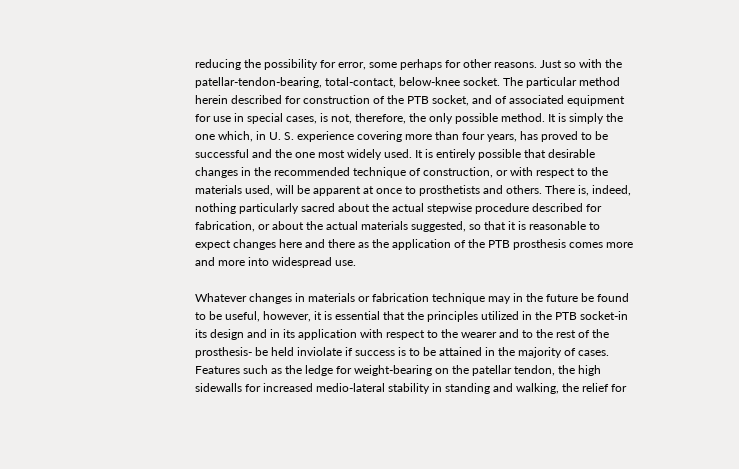reducing the possibility for error, some perhaps for other reasons. Just so with the patellar-tendon-bearing, total-contact, below-knee socket. The particular method herein described for construction of the PTB socket, and of associated equipment for use in special cases, is not, therefore, the only possible method. It is simply the one which, in U. S. experience covering more than four years, has proved to be successful and the one most widely used. It is entirely possible that desirable changes in the recommended technique of construction, or with respect to the materials used, will be apparent at once to prosthetists and others. There is, indeed, nothing particularly sacred about the actual stepwise procedure described for fabrication, or about the actual materials suggested, so that it is reasonable to expect changes here and there as the application of the PTB prosthesis comes more and more into widespread use.

Whatever changes in materials or fabrication technique may in the future be found to be useful, however, it is essential that the principles utilized in the PTB socket-in its design and in its application with respect to the wearer and to the rest of the prosthesis- be held inviolate if success is to be attained in the majority of cases. Features such as the ledge for weight-bearing on the patellar tendon, the high sidewalls for increased medio-lateral stability in standing and walking, the relief for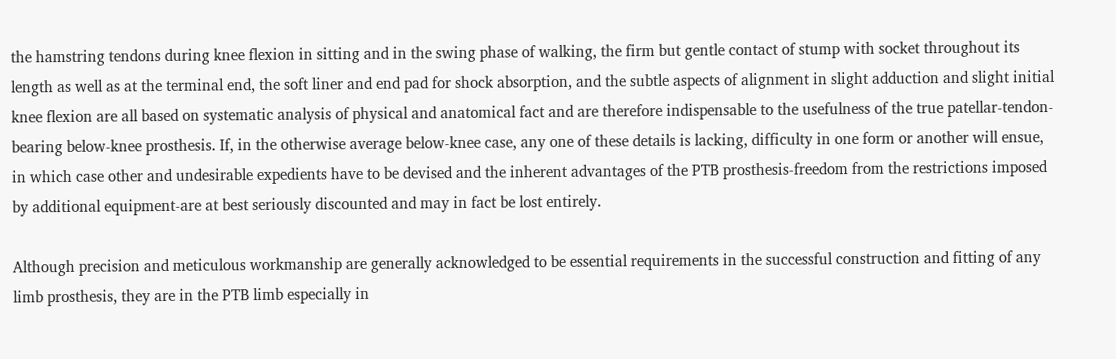the hamstring tendons during knee flexion in sitting and in the swing phase of walking, the firm but gentle contact of stump with socket throughout its length as well as at the terminal end, the soft liner and end pad for shock absorption, and the subtle aspects of alignment in slight adduction and slight initial knee flexion are all based on systematic analysis of physical and anatomical fact and are therefore indispensable to the usefulness of the true patellar-tendon-bearing below-knee prosthesis. If, in the otherwise average below-knee case, any one of these details is lacking, difficulty in one form or another will ensue, in which case other and undesirable expedients have to be devised and the inherent advantages of the PTB prosthesis-freedom from the restrictions imposed by additional equipment-are at best seriously discounted and may in fact be lost entirely.

Although precision and meticulous workmanship are generally acknowledged to be essential requirements in the successful construction and fitting of any limb prosthesis, they are in the PTB limb especially in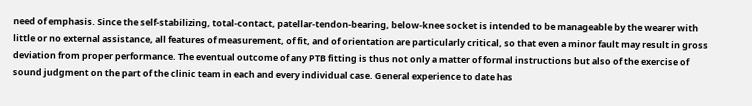need of emphasis. Since the self-stabilizing, total-contact, patellar-tendon-bearing, below-knee socket is intended to be manageable by the wearer with little or no external assistance, all features of measurement, of fit, and of orientation are particularly critical, so that even a minor fault may result in gross deviation from proper performance. The eventual outcome of any PTB fitting is thus not only a matter of formal instructions but also of the exercise of sound judgment on the part of the clinic team in each and every individual case. General experience to date has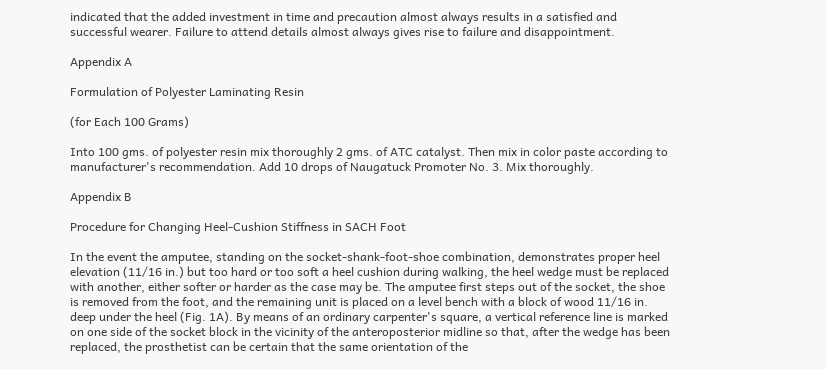indicated that the added investment in time and precaution almost always results in a satisfied and successful wearer. Failure to attend details almost always gives rise to failure and disappointment.

Appendix A

Formulation of Polyester Laminating Resin

(for Each 100 Grams)

Into 100 gms. of polyester resin mix thoroughly 2 gms. of ATC catalyst. Then mix in color paste according to manufacturer's recommendation. Add 10 drops of Naugatuck Promoter No. 3. Mix thoroughly.

Appendix B

Procedure for Changing Heel-Cushion Stiffness in SACH Foot

In the event the amputee, standing on the socket-shank-foot-shoe combination, demonstrates proper heel elevation (11/16 in.) but too hard or too soft a heel cushion during walking, the heel wedge must be replaced with another, either softer or harder as the case may be. The amputee first steps out of the socket, the shoe is removed from the foot, and the remaining unit is placed on a level bench with a block of wood 11/16 in. deep under the heel (Fig. 1A). By means of an ordinary carpenter's square, a vertical reference line is marked on one side of the socket block in the vicinity of the anteroposterior midline so that, after the wedge has been replaced, the prosthetist can be certain that the same orientation of the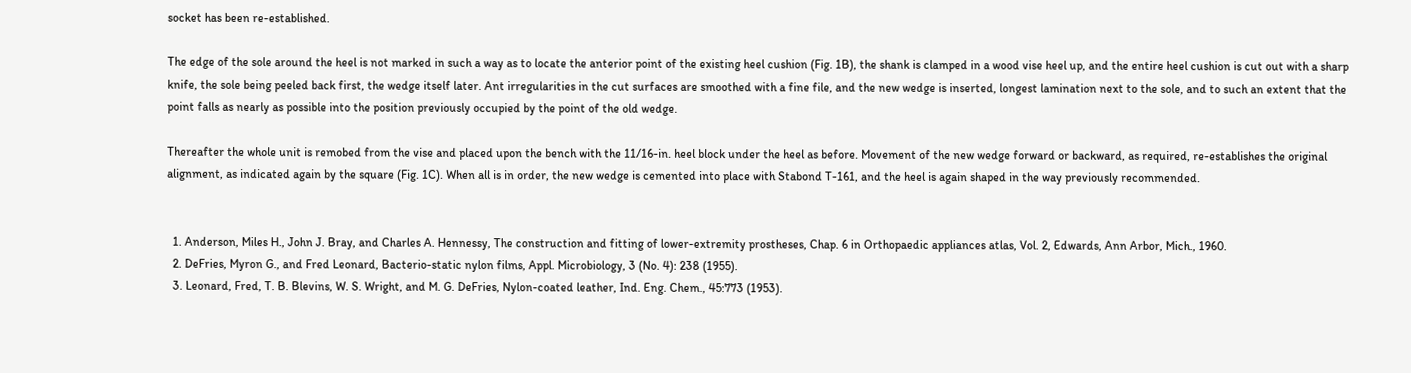socket has been re-established.

The edge of the sole around the heel is not marked in such a way as to locate the anterior point of the existing heel cushion (Fig. 1B), the shank is clamped in a wood vise heel up, and the entire heel cushion is cut out with a sharp knife, the sole being peeled back first, the wedge itself later. Ant irregularities in the cut surfaces are smoothed with a fine file, and the new wedge is inserted, longest lamination next to the sole, and to such an extent that the point falls as nearly as possible into the position previously occupied by the point of the old wedge.

Thereafter the whole unit is remobed from the vise and placed upon the bench with the 11/16-in. heel block under the heel as before. Movement of the new wedge forward or backward, as required, re-establishes the original alignment, as indicated again by the square (Fig. 1C). When all is in order, the new wedge is cemented into place with Stabond T-161, and the heel is again shaped in the way previously recommended.


  1. Anderson, Miles H., John J. Bray, and Charles A. Hennessy, The construction and fitting of lower-extremity prostheses, Chap. 6 in Orthopaedic appliances atlas, Vol. 2, Edwards, Ann Arbor, Mich., 1960.
  2. DeFries, Myron G., and Fred Leonard, Bacterio-static nylon films, Appl. Microbiology, 3 (No. 4): 238 (1955).
  3. Leonard, Fred, T. B. Blevins, W. S. Wright, and M. G. DeFries, Nylon-coated leather, Ind. Eng. Chem., 45:773 (1953).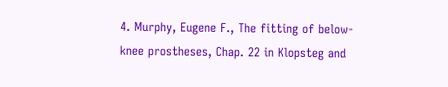4. Murphy, Eugene F., The fitting of below-knee prostheses, Chap. 22 in Klopsteg and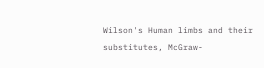Wilson's Human limbs and their substitutes, McGraw-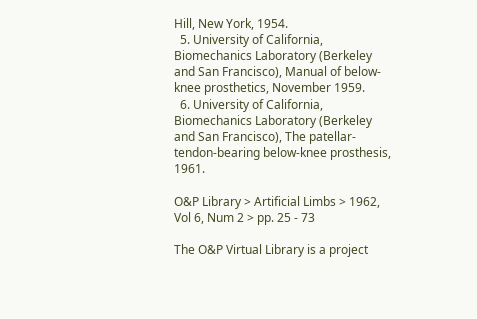Hill, New York, 1954.
  5. University of California, Biomechanics Laboratory (Berkeley and San Francisco), Manual of below-knee prosthetics, November 1959.
  6. University of California, Biomechanics Laboratory (Berkeley and San Francisco), The patellar-tendon-bearing below-knee prosthesis, 1961.

O&P Library > Artificial Limbs > 1962, Vol 6, Num 2 > pp. 25 - 73

The O&P Virtual Library is a project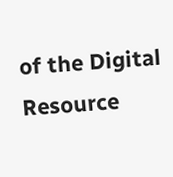of the Digital Resource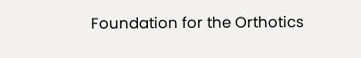Foundation for the Orthotics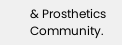& Prosthetics Community.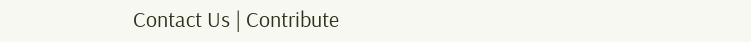Contact Us | Contribute